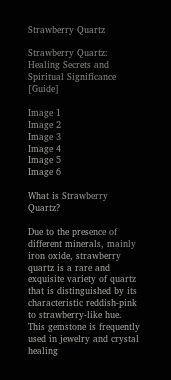Strawberry Quartz

Strawberry Quartz: Healing Secrets and Spiritual Significance [Guide]

Image 1
Image 2
Image 3
Image 4
Image 5
Image 6

What is Strawberry Quartz?

Due to the presence of different minerals, mainly iron oxide, strawberry quartz is a rare and exquisite variety of quartz that is distinguished by its characteristic reddish-pink to strawberry-like hue. This gemstone is frequently used in jewelry and crystal healing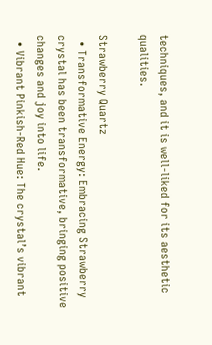techniques, and it is well-liked for its aesthetic qualities.

Strawberry Quartz
  • Transformative Energy: Embracing Strawberry crystal has been transformative, bringing positive changes and joy into life.
  • Vibrant Pinkish-Red Hue: The crystal’s vibrant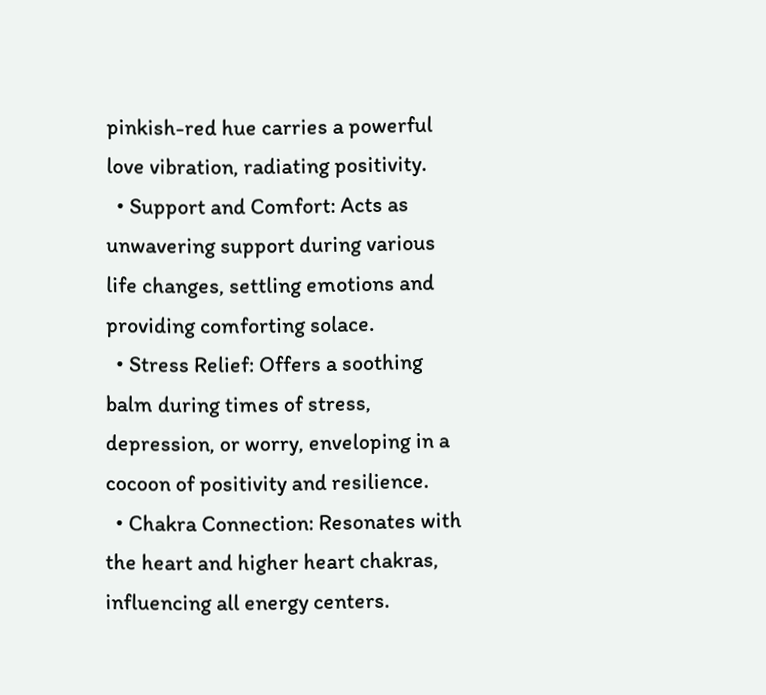pinkish-red hue carries a powerful love vibration, radiating positivity.
  • Support and Comfort: Acts as unwavering support during various life changes, settling emotions and providing comforting solace.
  • Stress Relief: Offers a soothing balm during times of stress, depression, or worry, enveloping in a cocoon of positivity and resilience.
  • Chakra Connection: Resonates with the heart and higher heart chakras, influencing all energy centers.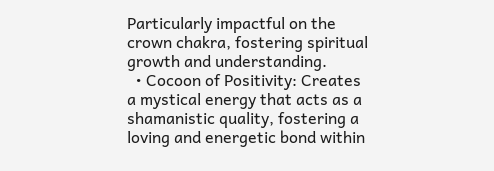Particularly impactful on the crown chakra, fostering spiritual growth and understanding.
  • Cocoon of Positivity: Creates a mystical energy that acts as a shamanistic quality, fostering a loving and energetic bond within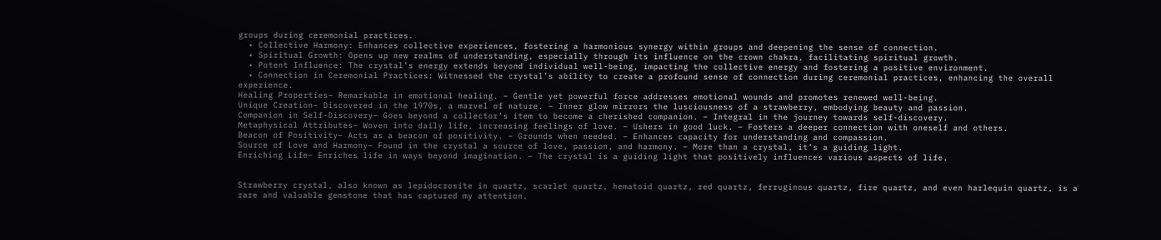groups during ceremonial practices.
  • Collective Harmony: Enhances collective experiences, fostering a harmonious synergy within groups and deepening the sense of connection.
  • Spiritual Growth: Opens up new realms of understanding, especially through its influence on the crown chakra, facilitating spiritual growth.
  • Potent Influence: The crystal’s energy extends beyond individual well-being, impacting the collective energy and fostering a positive environment.
  • Connection in Ceremonial Practices: Witnessed the crystal’s ability to create a profound sense of connection during ceremonial practices, enhancing the overall experience.
Healing Properties– Remarkable in emotional healing. – Gentle yet powerful force addresses emotional wounds and promotes renewed well-being.
Unique Creation– Discovered in the 1970s, a marvel of nature. – Inner glow mirrors the lusciousness of a strawberry, embodying beauty and passion.
Companion in Self-Discovery– Goes beyond a collector’s item to become a cherished companion. – Integral in the journey towards self-discovery.
Metaphysical Attributes– Woven into daily life, increasing feelings of love. – Ushers in good luck. – Fosters a deeper connection with oneself and others.
Beacon of Positivity– Acts as a beacon of positivity. – Grounds when needed. – Enhances capacity for understanding and compassion.
Source of Love and Harmony– Found in the crystal a source of love, passion, and harmony. – More than a crystal, it’s a guiding light.
Enriching Life– Enriches life in ways beyond imagination. – The crystal is a guiding light that positively influences various aspects of life.


Strawberry crystal, also known as lepidocrosite in quartz, scarlet quartz, hematoid quartz, red quartz, ferruginous quartz, fire quartz, and even harlequin quartz, is a rare and valuable gemstone that has captured my attention.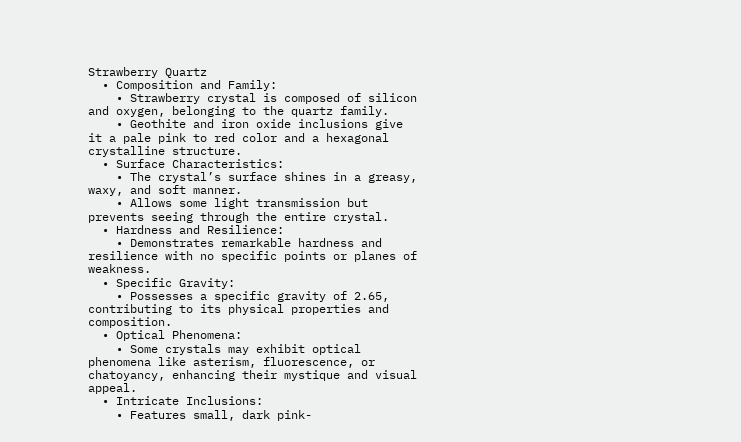Strawberry Quartz
  • Composition and Family:
    • Strawberry crystal is composed of silicon and oxygen, belonging to the quartz family.
    • Geothite and iron oxide inclusions give it a pale pink to red color and a hexagonal crystalline structure.
  • Surface Characteristics:
    • The crystal’s surface shines in a greasy, waxy, and soft manner.
    • Allows some light transmission but prevents seeing through the entire crystal.
  • Hardness and Resilience:
    • Demonstrates remarkable hardness and resilience with no specific points or planes of weakness.
  • Specific Gravity:
    • Possesses a specific gravity of 2.65, contributing to its physical properties and composition.
  • Optical Phenomena:
    • Some crystals may exhibit optical phenomena like asterism, fluorescence, or chatoyancy, enhancing their mystique and visual appeal.
  • Intricate Inclusions:
    • Features small, dark pink-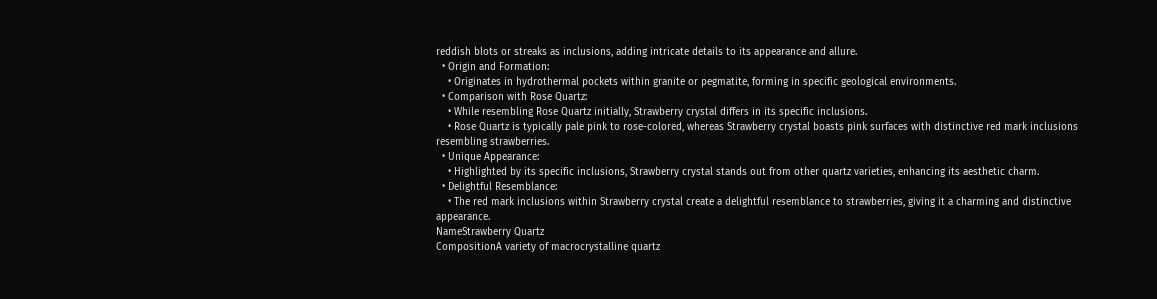reddish blots or streaks as inclusions, adding intricate details to its appearance and allure.
  • Origin and Formation:
    • Originates in hydrothermal pockets within granite or pegmatite, forming in specific geological environments.
  • Comparison with Rose Quartz:
    • While resembling Rose Quartz initially, Strawberry crystal differs in its specific inclusions.
    • Rose Quartz is typically pale pink to rose-colored, whereas Strawberry crystal boasts pink surfaces with distinctive red mark inclusions resembling strawberries.
  • Unique Appearance:
    • Highlighted by its specific inclusions, Strawberry crystal stands out from other quartz varieties, enhancing its aesthetic charm.
  • Delightful Resemblance:
    • The red mark inclusions within Strawberry crystal create a delightful resemblance to strawberries, giving it a charming and distinctive appearance.
NameStrawberry Quartz
CompositionA variety of macrocrystalline quartz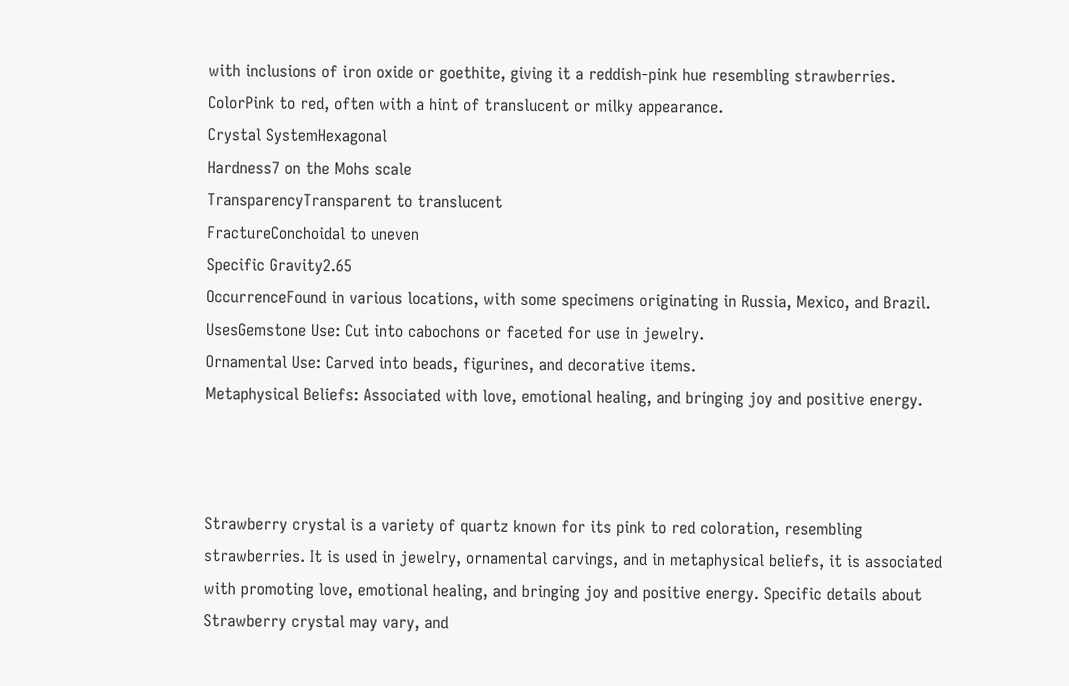with inclusions of iron oxide or goethite, giving it a reddish-pink hue resembling strawberries.
ColorPink to red, often with a hint of translucent or milky appearance.
Crystal SystemHexagonal
Hardness7 on the Mohs scale
TransparencyTransparent to translucent
FractureConchoidal to uneven
Specific Gravity2.65
OccurrenceFound in various locations, with some specimens originating in Russia, Mexico, and Brazil.
UsesGemstone Use: Cut into cabochons or faceted for use in jewelry.
Ornamental Use: Carved into beads, figurines, and decorative items.
Metaphysical Beliefs: Associated with love, emotional healing, and bringing joy and positive energy.



Strawberry crystal is a variety of quartz known for its pink to red coloration, resembling strawberries. It is used in jewelry, ornamental carvings, and in metaphysical beliefs, it is associated with promoting love, emotional healing, and bringing joy and positive energy. Specific details about Strawberry crystal may vary, and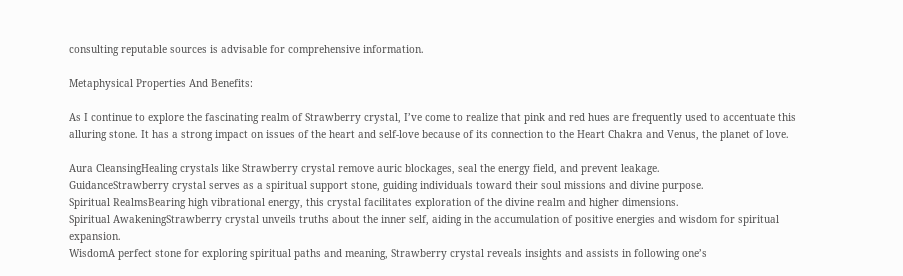consulting reputable sources is advisable for comprehensive information.

Metaphysical Properties And Benefits:

As I continue to explore the fascinating realm of Strawberry crystal, I’ve come to realize that pink and red hues are frequently used to accentuate this alluring stone. It has a strong impact on issues of the heart and self-love because of its connection to the Heart Chakra and Venus, the planet of love.

Aura CleansingHealing crystals like Strawberry crystal remove auric blockages, seal the energy field, and prevent leakage.
GuidanceStrawberry crystal serves as a spiritual support stone, guiding individuals toward their soul missions and divine purpose.
Spiritual RealmsBearing high vibrational energy, this crystal facilitates exploration of the divine realm and higher dimensions.
Spiritual AwakeningStrawberry crystal unveils truths about the inner self, aiding in the accumulation of positive energies and wisdom for spiritual expansion.
WisdomA perfect stone for exploring spiritual paths and meaning, Strawberry crystal reveals insights and assists in following one’s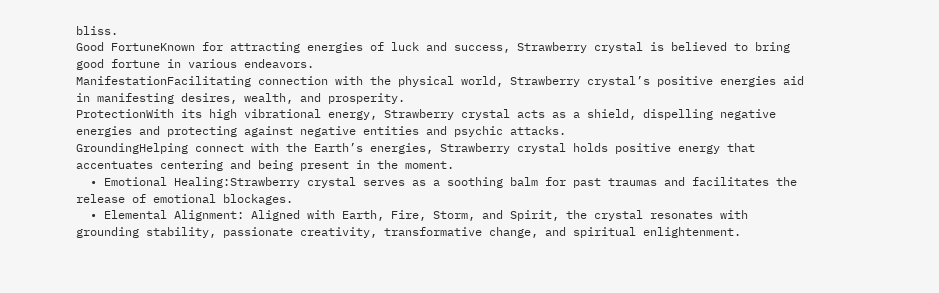bliss.
Good FortuneKnown for attracting energies of luck and success, Strawberry crystal is believed to bring good fortune in various endeavors.
ManifestationFacilitating connection with the physical world, Strawberry crystal’s positive energies aid in manifesting desires, wealth, and prosperity.
ProtectionWith its high vibrational energy, Strawberry crystal acts as a shield, dispelling negative energies and protecting against negative entities and psychic attacks.
GroundingHelping connect with the Earth’s energies, Strawberry crystal holds positive energy that accentuates centering and being present in the moment.
  • Emotional Healing:Strawberry crystal serves as a soothing balm for past traumas and facilitates the release of emotional blockages.
  • Elemental Alignment: Aligned with Earth, Fire, Storm, and Spirit, the crystal resonates with grounding stability, passionate creativity, transformative change, and spiritual enlightenment.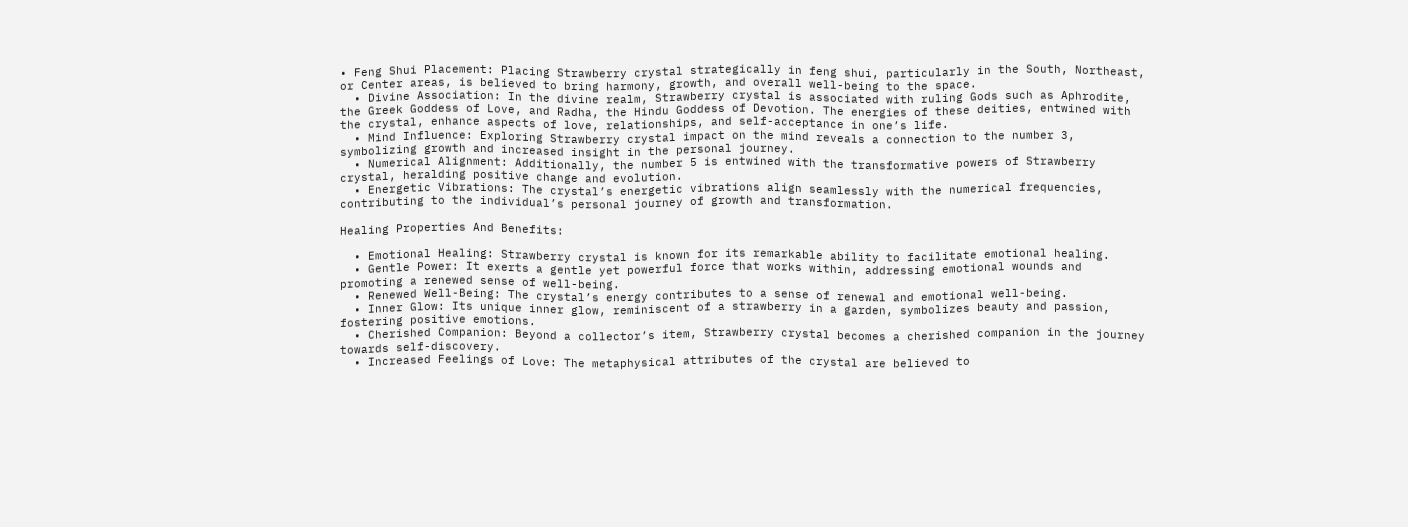• Feng Shui Placement: Placing Strawberry crystal strategically in feng shui, particularly in the South, Northeast, or Center areas, is believed to bring harmony, growth, and overall well-being to the space.
  • Divine Association: In the divine realm, Strawberry crystal is associated with ruling Gods such as Aphrodite, the Greek Goddess of Love, and Radha, the Hindu Goddess of Devotion. The energies of these deities, entwined with the crystal, enhance aspects of love, relationships, and self-acceptance in one’s life.
  • Mind Influence: Exploring Strawberry crystal impact on the mind reveals a connection to the number 3, symbolizing growth and increased insight in the personal journey.
  • Numerical Alignment: Additionally, the number 5 is entwined with the transformative powers of Strawberry crystal, heralding positive change and evolution.
  • Energetic Vibrations: The crystal’s energetic vibrations align seamlessly with the numerical frequencies, contributing to the individual’s personal journey of growth and transformation.

Healing Properties And Benefits:

  • Emotional Healing: Strawberry crystal is known for its remarkable ability to facilitate emotional healing.
  • Gentle Power: It exerts a gentle yet powerful force that works within, addressing emotional wounds and promoting a renewed sense of well-being.
  • Renewed Well-Being: The crystal’s energy contributes to a sense of renewal and emotional well-being.
  • Inner Glow: Its unique inner glow, reminiscent of a strawberry in a garden, symbolizes beauty and passion, fostering positive emotions.
  • Cherished Companion: Beyond a collector’s item, Strawberry crystal becomes a cherished companion in the journey towards self-discovery.
  • Increased Feelings of Love: The metaphysical attributes of the crystal are believed to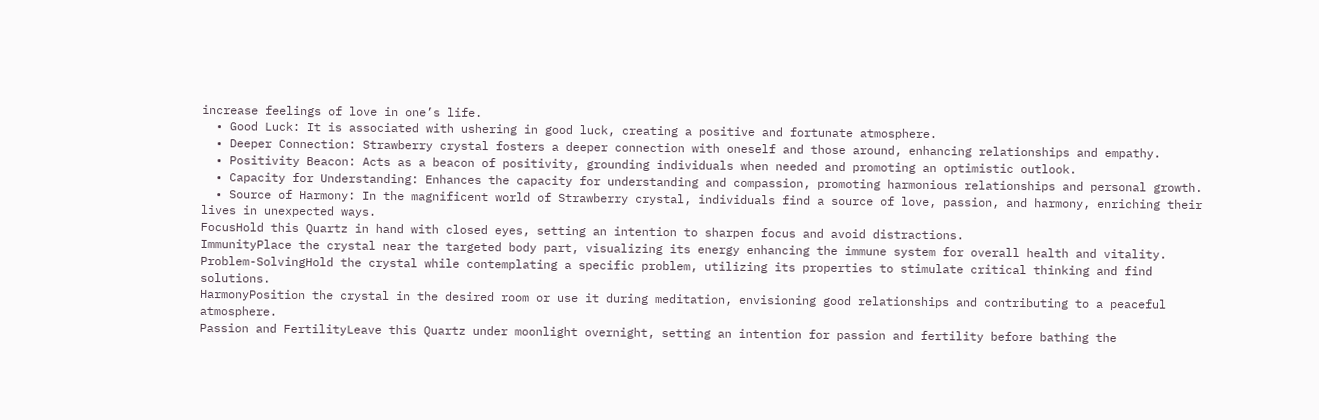increase feelings of love in one’s life.
  • Good Luck: It is associated with ushering in good luck, creating a positive and fortunate atmosphere.
  • Deeper Connection: Strawberry crystal fosters a deeper connection with oneself and those around, enhancing relationships and empathy.
  • Positivity Beacon: Acts as a beacon of positivity, grounding individuals when needed and promoting an optimistic outlook.
  • Capacity for Understanding: Enhances the capacity for understanding and compassion, promoting harmonious relationships and personal growth.
  • Source of Harmony: In the magnificent world of Strawberry crystal, individuals find a source of love, passion, and harmony, enriching their lives in unexpected ways.
FocusHold this Quartz in hand with closed eyes, setting an intention to sharpen focus and avoid distractions.
ImmunityPlace the crystal near the targeted body part, visualizing its energy enhancing the immune system for overall health and vitality.
Problem-SolvingHold the crystal while contemplating a specific problem, utilizing its properties to stimulate critical thinking and find solutions.
HarmonyPosition the crystal in the desired room or use it during meditation, envisioning good relationships and contributing to a peaceful atmosphere.
Passion and FertilityLeave this Quartz under moonlight overnight, setting an intention for passion and fertility before bathing the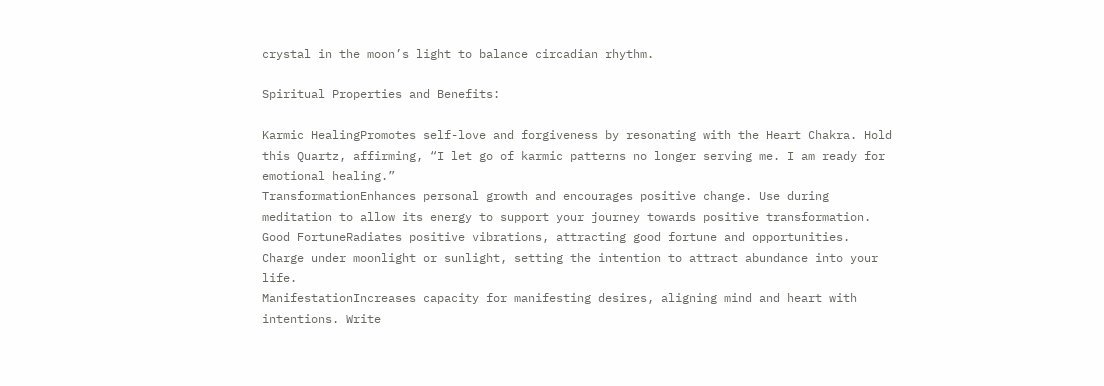crystal in the moon’s light to balance circadian rhythm.

Spiritual Properties and Benefits:

Karmic HealingPromotes self-love and forgiveness by resonating with the Heart Chakra. Hold this Quartz, affirming, “I let go of karmic patterns no longer serving me. I am ready for emotional healing.”
TransformationEnhances personal growth and encourages positive change. Use during meditation to allow its energy to support your journey towards positive transformation.
Good FortuneRadiates positive vibrations, attracting good fortune and opportunities. Charge under moonlight or sunlight, setting the intention to attract abundance into your life.
ManifestationIncreases capacity for manifesting desires, aligning mind and heart with intentions. Write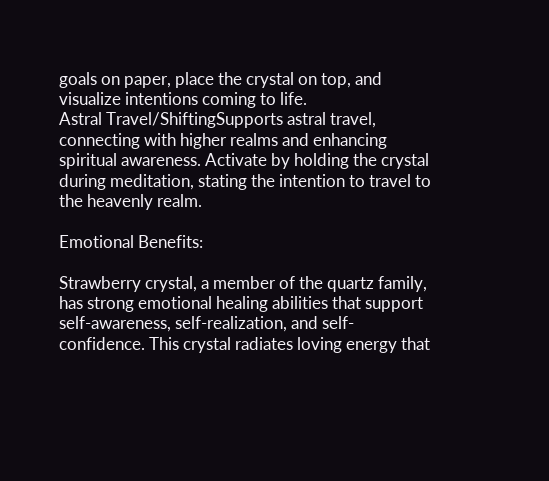goals on paper, place the crystal on top, and visualize intentions coming to life.
Astral Travel/ShiftingSupports astral travel, connecting with higher realms and enhancing spiritual awareness. Activate by holding the crystal during meditation, stating the intention to travel to the heavenly realm.

Emotional Benefits:

Strawberry crystal, a member of the quartz family, has strong emotional healing abilities that support self-awareness, self-realization, and self-confidence. This crystal radiates loving energy that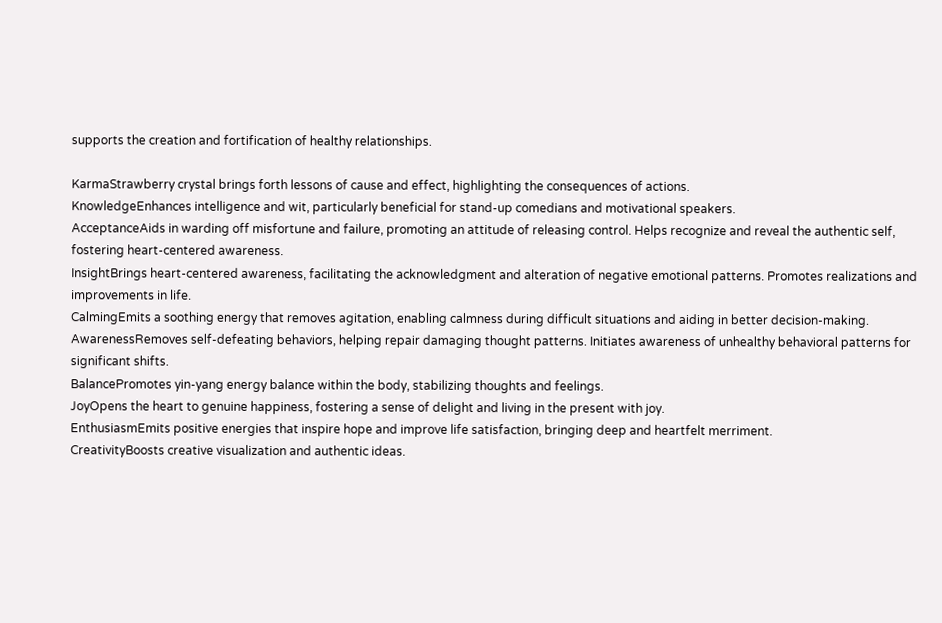supports the creation and fortification of healthy relationships.

KarmaStrawberry crystal brings forth lessons of cause and effect, highlighting the consequences of actions.
KnowledgeEnhances intelligence and wit, particularly beneficial for stand-up comedians and motivational speakers.
AcceptanceAids in warding off misfortune and failure, promoting an attitude of releasing control. Helps recognize and reveal the authentic self, fostering heart-centered awareness.
InsightBrings heart-centered awareness, facilitating the acknowledgment and alteration of negative emotional patterns. Promotes realizations and improvements in life.
CalmingEmits a soothing energy that removes agitation, enabling calmness during difficult situations and aiding in better decision-making.
AwarenessRemoves self-defeating behaviors, helping repair damaging thought patterns. Initiates awareness of unhealthy behavioral patterns for significant shifts.
BalancePromotes yin-yang energy balance within the body, stabilizing thoughts and feelings.
JoyOpens the heart to genuine happiness, fostering a sense of delight and living in the present with joy.
EnthusiasmEmits positive energies that inspire hope and improve life satisfaction, bringing deep and heartfelt merriment.
CreativityBoosts creative visualization and authentic ideas.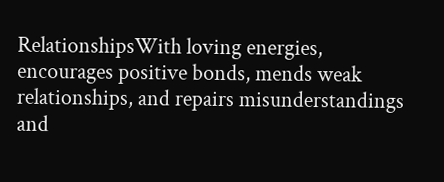RelationshipsWith loving energies, encourages positive bonds, mends weak relationships, and repairs misunderstandings and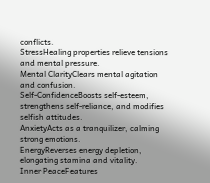conflicts.
StressHealing properties relieve tensions and mental pressure.
Mental ClarityClears mental agitation and confusion.
Self-ConfidenceBoosts self-esteem, strengthens self-reliance, and modifies selfish attitudes.
AnxietyActs as a tranquilizer, calming strong emotions.
EnergyReverses energy depletion, elongating stamina and vitality.
Inner PeaceFeatures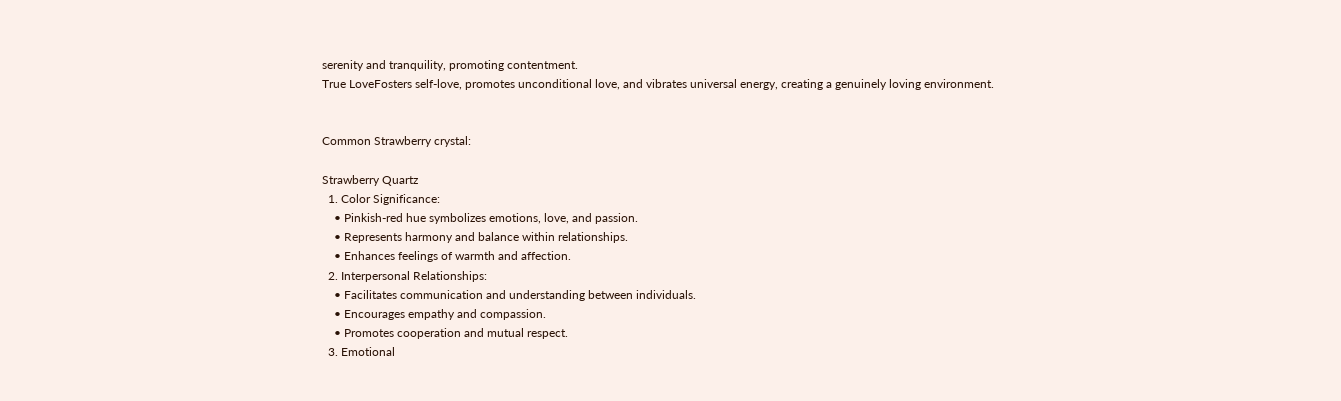serenity and tranquility, promoting contentment.
True LoveFosters self-love, promotes unconditional love, and vibrates universal energy, creating a genuinely loving environment.


Common Strawberry crystal:

Strawberry Quartz
  1. Color Significance:
    • Pinkish-red hue symbolizes emotions, love, and passion.
    • Represents harmony and balance within relationships.
    • Enhances feelings of warmth and affection.
  2. Interpersonal Relationships:
    • Facilitates communication and understanding between individuals.
    • Encourages empathy and compassion.
    • Promotes cooperation and mutual respect.
  3. Emotional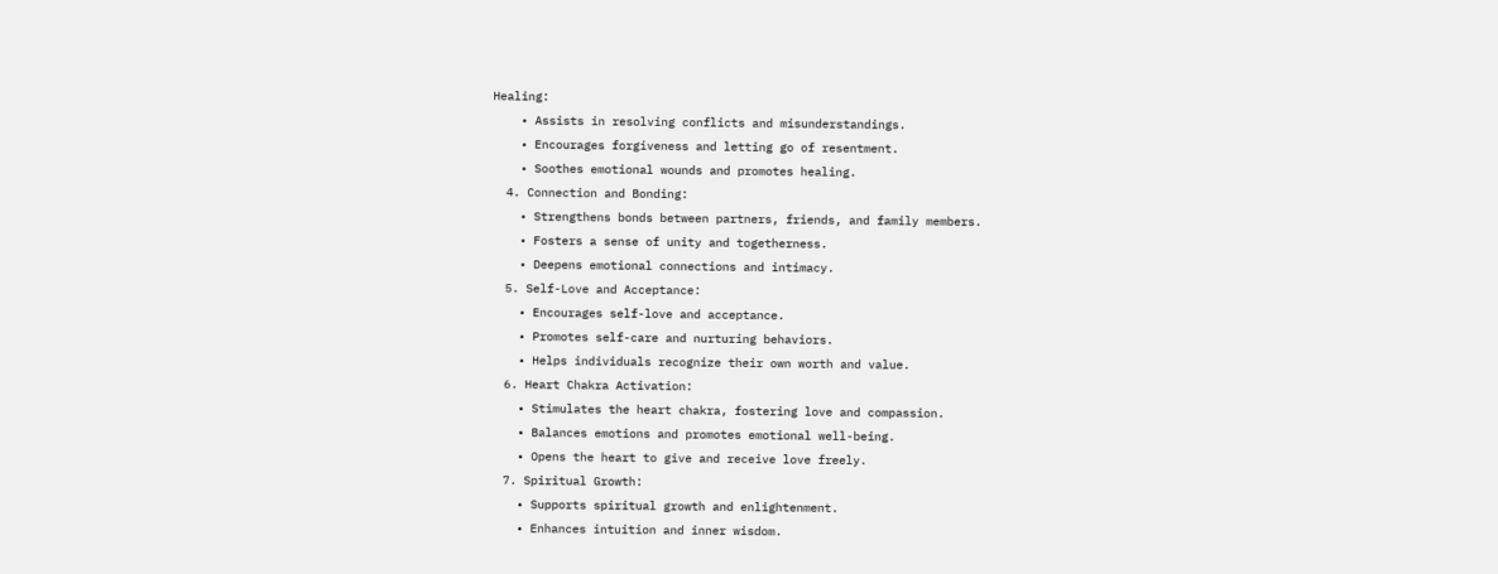Healing:
    • Assists in resolving conflicts and misunderstandings.
    • Encourages forgiveness and letting go of resentment.
    • Soothes emotional wounds and promotes healing.
  4. Connection and Bonding:
    • Strengthens bonds between partners, friends, and family members.
    • Fosters a sense of unity and togetherness.
    • Deepens emotional connections and intimacy.
  5. Self-Love and Acceptance:
    • Encourages self-love and acceptance.
    • Promotes self-care and nurturing behaviors.
    • Helps individuals recognize their own worth and value.
  6. Heart Chakra Activation:
    • Stimulates the heart chakra, fostering love and compassion.
    • Balances emotions and promotes emotional well-being.
    • Opens the heart to give and receive love freely.
  7. Spiritual Growth:
    • Supports spiritual growth and enlightenment.
    • Enhances intuition and inner wisdom.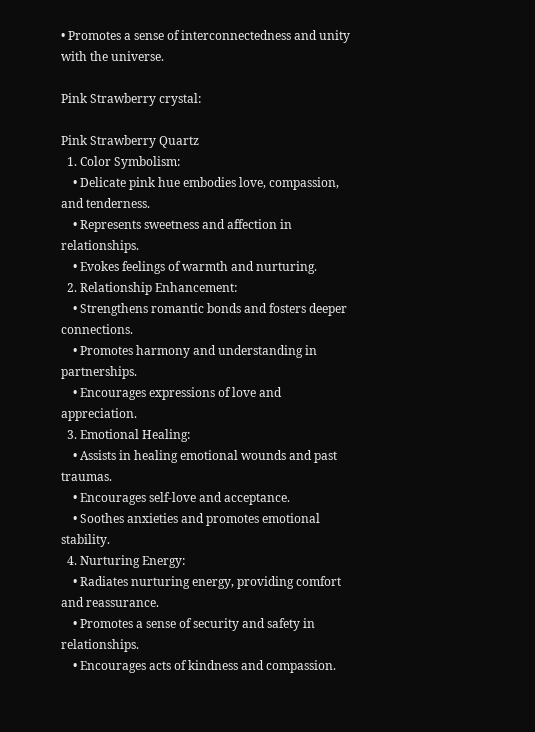• Promotes a sense of interconnectedness and unity with the universe.

Pink Strawberry crystal:

Pink Strawberry Quartz
  1. Color Symbolism:
    • Delicate pink hue embodies love, compassion, and tenderness.
    • Represents sweetness and affection in relationships.
    • Evokes feelings of warmth and nurturing.
  2. Relationship Enhancement:
    • Strengthens romantic bonds and fosters deeper connections.
    • Promotes harmony and understanding in partnerships.
    • Encourages expressions of love and appreciation.
  3. Emotional Healing:
    • Assists in healing emotional wounds and past traumas.
    • Encourages self-love and acceptance.
    • Soothes anxieties and promotes emotional stability.
  4. Nurturing Energy:
    • Radiates nurturing energy, providing comfort and reassurance.
    • Promotes a sense of security and safety in relationships.
    • Encourages acts of kindness and compassion.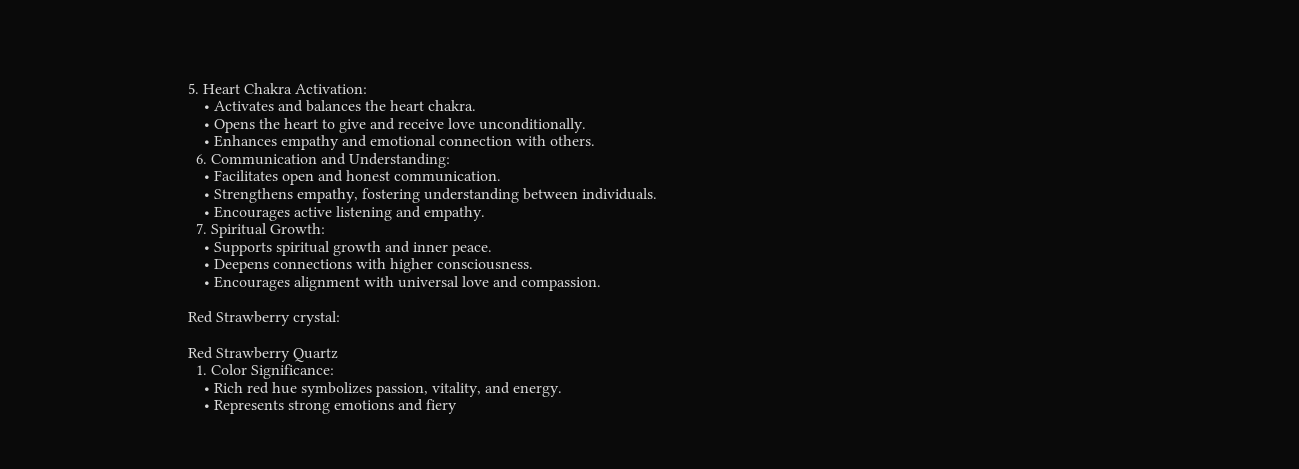5. Heart Chakra Activation:
    • Activates and balances the heart chakra.
    • Opens the heart to give and receive love unconditionally.
    • Enhances empathy and emotional connection with others.
  6. Communication and Understanding:
    • Facilitates open and honest communication.
    • Strengthens empathy, fostering understanding between individuals.
    • Encourages active listening and empathy.
  7. Spiritual Growth:
    • Supports spiritual growth and inner peace.
    • Deepens connections with higher consciousness.
    • Encourages alignment with universal love and compassion.

Red Strawberry crystal:

Red Strawberry Quartz
  1. Color Significance:
    • Rich red hue symbolizes passion, vitality, and energy.
    • Represents strong emotions and fiery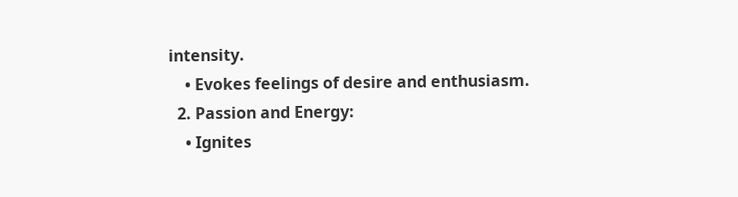intensity.
    • Evokes feelings of desire and enthusiasm.
  2. Passion and Energy:
    • Ignites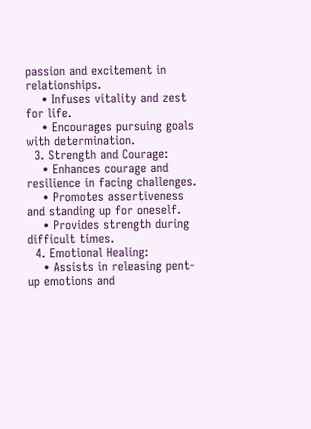passion and excitement in relationships.
    • Infuses vitality and zest for life.
    • Encourages pursuing goals with determination.
  3. Strength and Courage:
    • Enhances courage and resilience in facing challenges.
    • Promotes assertiveness and standing up for oneself.
    • Provides strength during difficult times.
  4. Emotional Healing:
    • Assists in releasing pent-up emotions and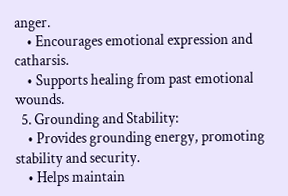anger.
    • Encourages emotional expression and catharsis.
    • Supports healing from past emotional wounds.
  5. Grounding and Stability:
    • Provides grounding energy, promoting stability and security.
    • Helps maintain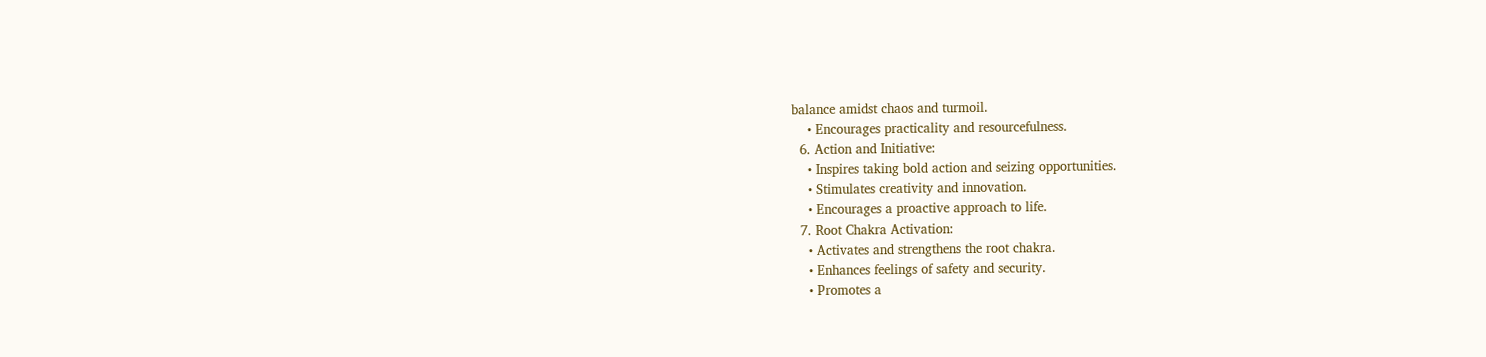balance amidst chaos and turmoil.
    • Encourages practicality and resourcefulness.
  6. Action and Initiative:
    • Inspires taking bold action and seizing opportunities.
    • Stimulates creativity and innovation.
    • Encourages a proactive approach to life.
  7. Root Chakra Activation:
    • Activates and strengthens the root chakra.
    • Enhances feelings of safety and security.
    • Promotes a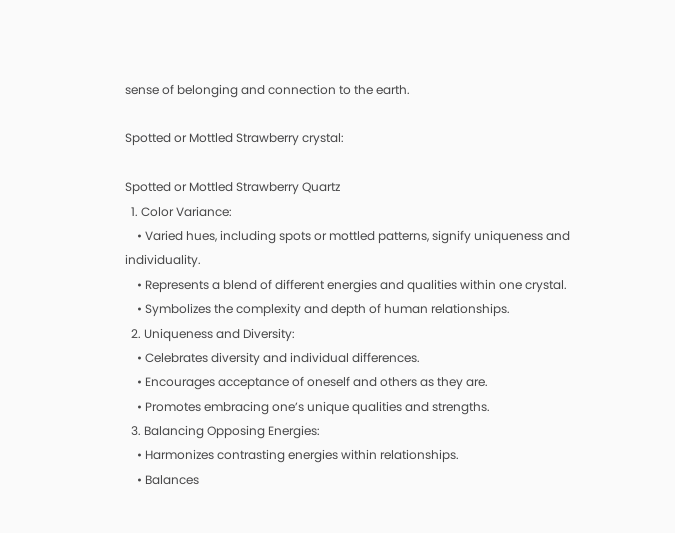sense of belonging and connection to the earth.

Spotted or Mottled Strawberry crystal:

Spotted or Mottled Strawberry Quartz
  1. Color Variance:
    • Varied hues, including spots or mottled patterns, signify uniqueness and individuality.
    • Represents a blend of different energies and qualities within one crystal.
    • Symbolizes the complexity and depth of human relationships.
  2. Uniqueness and Diversity:
    • Celebrates diversity and individual differences.
    • Encourages acceptance of oneself and others as they are.
    • Promotes embracing one’s unique qualities and strengths.
  3. Balancing Opposing Energies:
    • Harmonizes contrasting energies within relationships.
    • Balances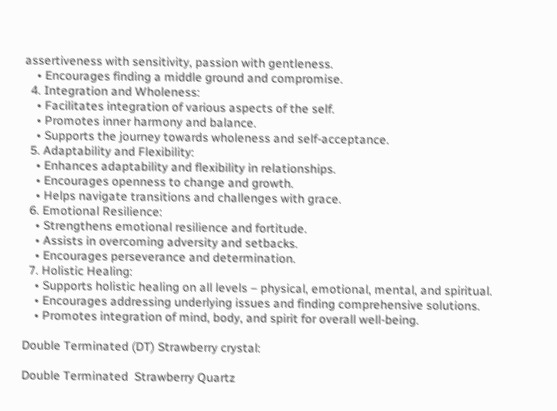assertiveness with sensitivity, passion with gentleness.
    • Encourages finding a middle ground and compromise.
  4. Integration and Wholeness:
    • Facilitates integration of various aspects of the self.
    • Promotes inner harmony and balance.
    • Supports the journey towards wholeness and self-acceptance.
  5. Adaptability and Flexibility:
    • Enhances adaptability and flexibility in relationships.
    • Encourages openness to change and growth.
    • Helps navigate transitions and challenges with grace.
  6. Emotional Resilience:
    • Strengthens emotional resilience and fortitude.
    • Assists in overcoming adversity and setbacks.
    • Encourages perseverance and determination.
  7. Holistic Healing:
    • Supports holistic healing on all levels – physical, emotional, mental, and spiritual.
    • Encourages addressing underlying issues and finding comprehensive solutions.
    • Promotes integration of mind, body, and spirit for overall well-being.

Double Terminated (DT) Strawberry crystal:

Double Terminated  Strawberry Quartz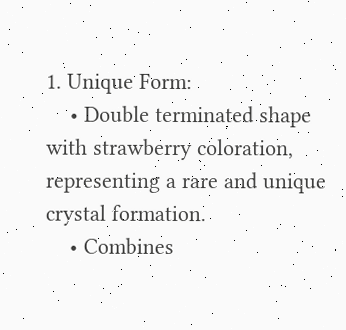1. Unique Form:
    • Double terminated shape with strawberry coloration, representing a rare and unique crystal formation.
    • Combines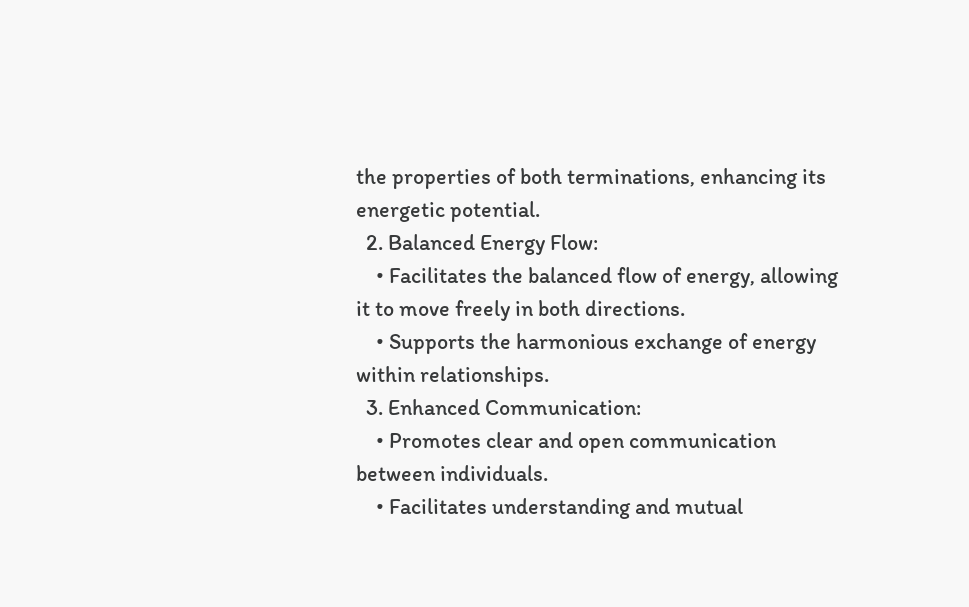the properties of both terminations, enhancing its energetic potential.
  2. Balanced Energy Flow:
    • Facilitates the balanced flow of energy, allowing it to move freely in both directions.
    • Supports the harmonious exchange of energy within relationships.
  3. Enhanced Communication:
    • Promotes clear and open communication between individuals.
    • Facilitates understanding and mutual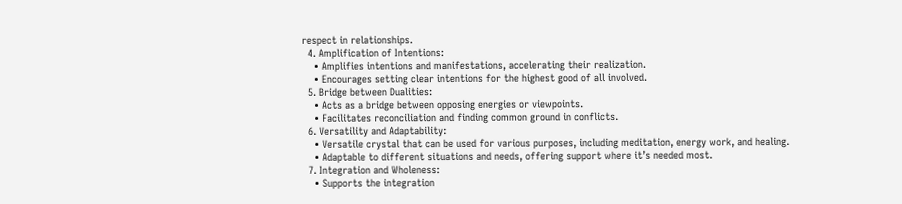respect in relationships.
  4. Amplification of Intentions:
    • Amplifies intentions and manifestations, accelerating their realization.
    • Encourages setting clear intentions for the highest good of all involved.
  5. Bridge between Dualities:
    • Acts as a bridge between opposing energies or viewpoints.
    • Facilitates reconciliation and finding common ground in conflicts.
  6. Versatility and Adaptability:
    • Versatile crystal that can be used for various purposes, including meditation, energy work, and healing.
    • Adaptable to different situations and needs, offering support where it’s needed most.
  7. Integration and Wholeness:
    • Supports the integration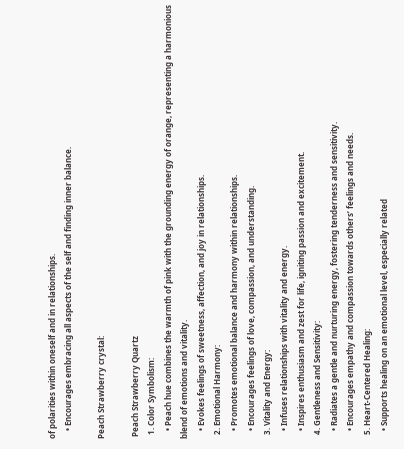of polarities within oneself and in relationships.
    • Encourages embracing all aspects of the self and finding inner balance.

Peach Strawberry crystal:

 Peach Strawberry Quartz
  1. Color Symbolism:
    • Peach hue combines the warmth of pink with the grounding energy of orange, representing a harmonious blend of emotions and vitality.
    • Evokes feelings of sweetness, affection, and joy in relationships.
  2. Emotional Harmony:
    • Promotes emotional balance and harmony within relationships.
    • Encourages feelings of love, compassion, and understanding.
  3. Vitality and Energy:
    • Infuses relationships with vitality and energy.
    • Inspires enthusiasm and zest for life, igniting passion and excitement.
  4. Gentleness and Sensitivity:
    • Radiates a gentle and nurturing energy, fostering tenderness and sensitivity.
    • Encourages empathy and compassion towards others’ feelings and needs.
  5. Heart-Centered Healing:
    • Supports healing on an emotional level, especially related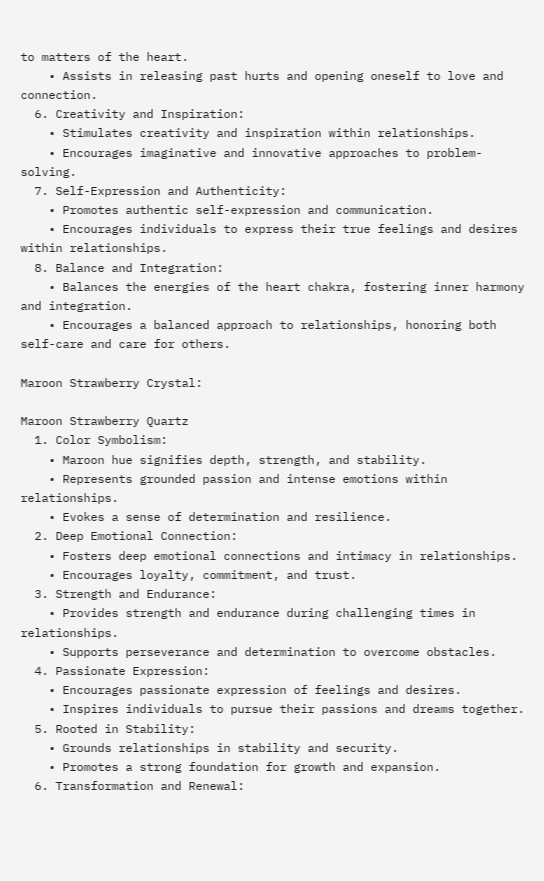to matters of the heart.
    • Assists in releasing past hurts and opening oneself to love and connection.
  6. Creativity and Inspiration:
    • Stimulates creativity and inspiration within relationships.
    • Encourages imaginative and innovative approaches to problem-solving.
  7. Self-Expression and Authenticity:
    • Promotes authentic self-expression and communication.
    • Encourages individuals to express their true feelings and desires within relationships.
  8. Balance and Integration:
    • Balances the energies of the heart chakra, fostering inner harmony and integration.
    • Encourages a balanced approach to relationships, honoring both self-care and care for others.

Maroon Strawberry Crystal:

Maroon Strawberry Quartz
  1. Color Symbolism:
    • Maroon hue signifies depth, strength, and stability.
    • Represents grounded passion and intense emotions within relationships.
    • Evokes a sense of determination and resilience.
  2. Deep Emotional Connection:
    • Fosters deep emotional connections and intimacy in relationships.
    • Encourages loyalty, commitment, and trust.
  3. Strength and Endurance:
    • Provides strength and endurance during challenging times in relationships.
    • Supports perseverance and determination to overcome obstacles.
  4. Passionate Expression:
    • Encourages passionate expression of feelings and desires.
    • Inspires individuals to pursue their passions and dreams together.
  5. Rooted in Stability:
    • Grounds relationships in stability and security.
    • Promotes a strong foundation for growth and expansion.
  6. Transformation and Renewal: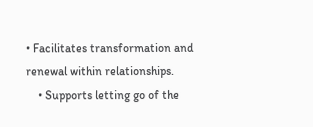• Facilitates transformation and renewal within relationships.
    • Supports letting go of the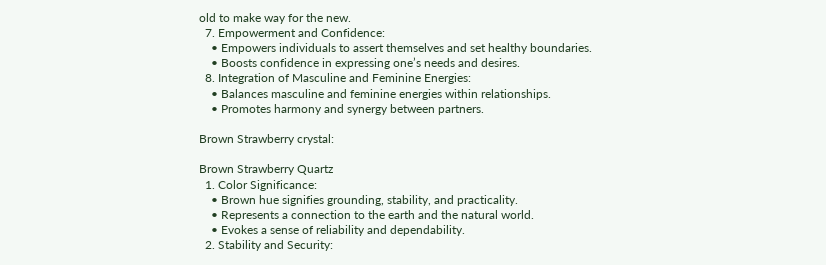old to make way for the new.
  7. Empowerment and Confidence:
    • Empowers individuals to assert themselves and set healthy boundaries.
    • Boosts confidence in expressing one’s needs and desires.
  8. Integration of Masculine and Feminine Energies:
    • Balances masculine and feminine energies within relationships.
    • Promotes harmony and synergy between partners.

Brown Strawberry crystal:

Brown Strawberry Quartz
  1. Color Significance:
    • Brown hue signifies grounding, stability, and practicality.
    • Represents a connection to the earth and the natural world.
    • Evokes a sense of reliability and dependability.
  2. Stability and Security: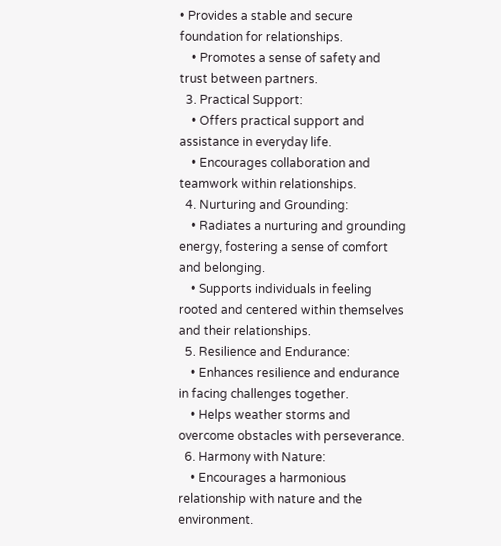• Provides a stable and secure foundation for relationships.
    • Promotes a sense of safety and trust between partners.
  3. Practical Support:
    • Offers practical support and assistance in everyday life.
    • Encourages collaboration and teamwork within relationships.
  4. Nurturing and Grounding:
    • Radiates a nurturing and grounding energy, fostering a sense of comfort and belonging.
    • Supports individuals in feeling rooted and centered within themselves and their relationships.
  5. Resilience and Endurance:
    • Enhances resilience and endurance in facing challenges together.
    • Helps weather storms and overcome obstacles with perseverance.
  6. Harmony with Nature:
    • Encourages a harmonious relationship with nature and the environment.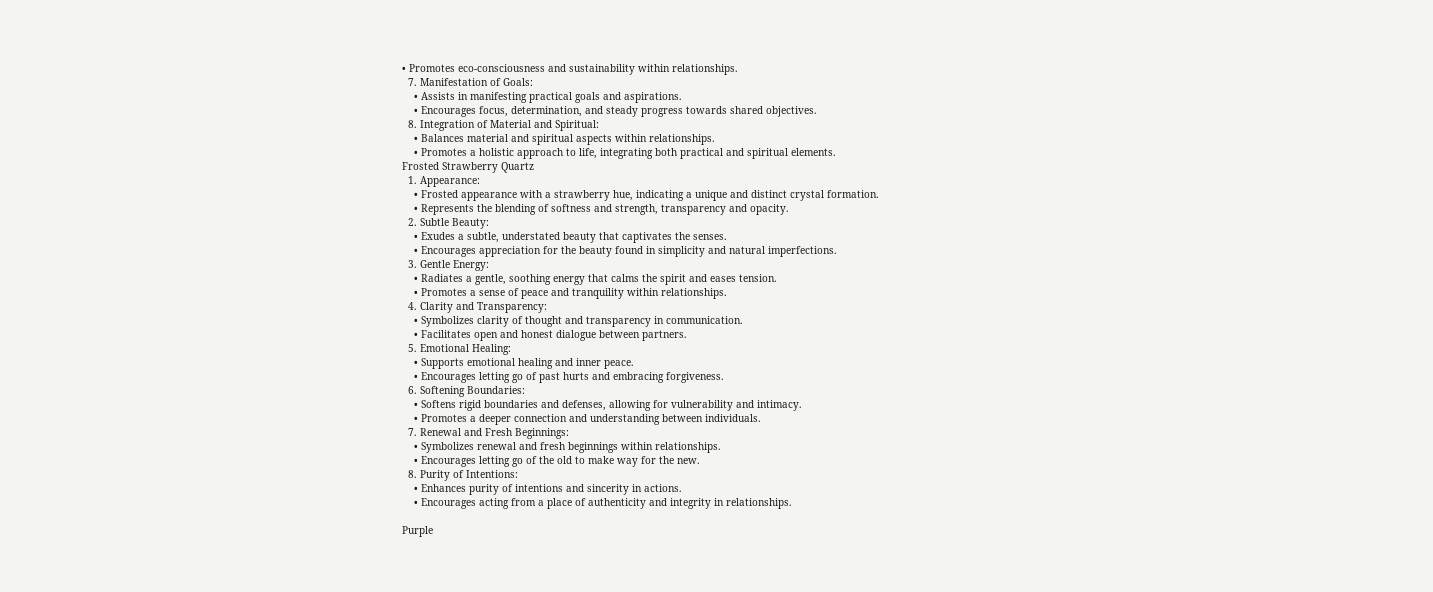• Promotes eco-consciousness and sustainability within relationships.
  7. Manifestation of Goals:
    • Assists in manifesting practical goals and aspirations.
    • Encourages focus, determination, and steady progress towards shared objectives.
  8. Integration of Material and Spiritual:
    • Balances material and spiritual aspects within relationships.
    • Promotes a holistic approach to life, integrating both practical and spiritual elements.
Frosted Strawberry Quartz
  1. Appearance:
    • Frosted appearance with a strawberry hue, indicating a unique and distinct crystal formation.
    • Represents the blending of softness and strength, transparency and opacity.
  2. Subtle Beauty:
    • Exudes a subtle, understated beauty that captivates the senses.
    • Encourages appreciation for the beauty found in simplicity and natural imperfections.
  3. Gentle Energy:
    • Radiates a gentle, soothing energy that calms the spirit and eases tension.
    • Promotes a sense of peace and tranquility within relationships.
  4. Clarity and Transparency:
    • Symbolizes clarity of thought and transparency in communication.
    • Facilitates open and honest dialogue between partners.
  5. Emotional Healing:
    • Supports emotional healing and inner peace.
    • Encourages letting go of past hurts and embracing forgiveness.
  6. Softening Boundaries:
    • Softens rigid boundaries and defenses, allowing for vulnerability and intimacy.
    • Promotes a deeper connection and understanding between individuals.
  7. Renewal and Fresh Beginnings:
    • Symbolizes renewal and fresh beginnings within relationships.
    • Encourages letting go of the old to make way for the new.
  8. Purity of Intentions:
    • Enhances purity of intentions and sincerity in actions.
    • Encourages acting from a place of authenticity and integrity in relationships.

Purple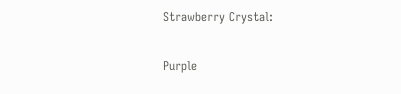Strawberry Crystal:

Purple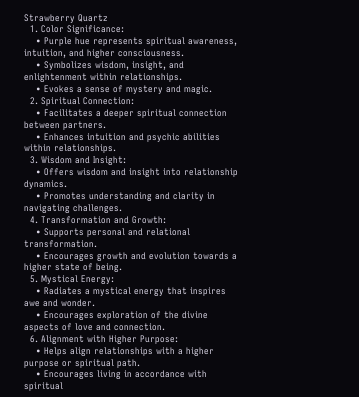Strawberry Quartz
  1. Color Significance:
    • Purple hue represents spiritual awareness, intuition, and higher consciousness.
    • Symbolizes wisdom, insight, and enlightenment within relationships.
    • Evokes a sense of mystery and magic.
  2. Spiritual Connection:
    • Facilitates a deeper spiritual connection between partners.
    • Enhances intuition and psychic abilities within relationships.
  3. Wisdom and Insight:
    • Offers wisdom and insight into relationship dynamics.
    • Promotes understanding and clarity in navigating challenges.
  4. Transformation and Growth:
    • Supports personal and relational transformation.
    • Encourages growth and evolution towards a higher state of being.
  5. Mystical Energy:
    • Radiates a mystical energy that inspires awe and wonder.
    • Encourages exploration of the divine aspects of love and connection.
  6. Alignment with Higher Purpose:
    • Helps align relationships with a higher purpose or spiritual path.
    • Encourages living in accordance with spiritual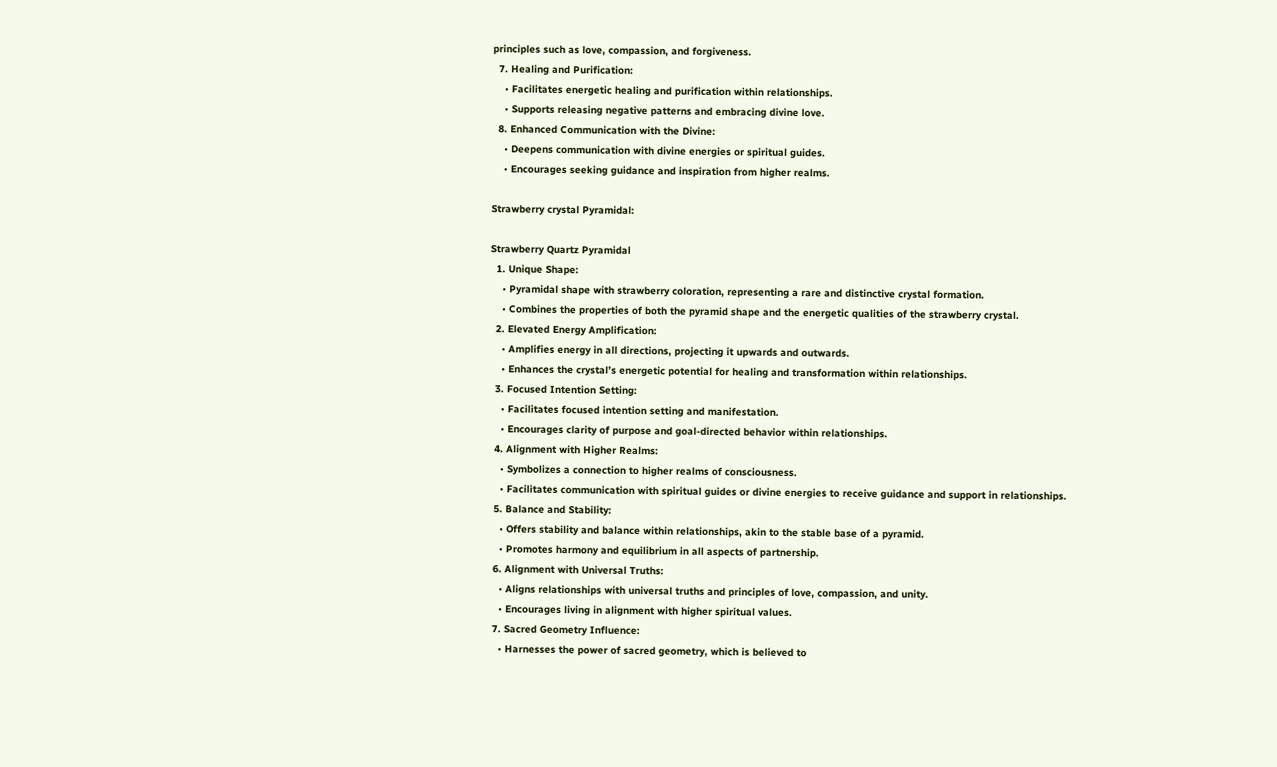principles such as love, compassion, and forgiveness.
  7. Healing and Purification:
    • Facilitates energetic healing and purification within relationships.
    • Supports releasing negative patterns and embracing divine love.
  8. Enhanced Communication with the Divine:
    • Deepens communication with divine energies or spiritual guides.
    • Encourages seeking guidance and inspiration from higher realms.

Strawberry crystal Pyramidal:

Strawberry Quartz Pyramidal
  1. Unique Shape:
    • Pyramidal shape with strawberry coloration, representing a rare and distinctive crystal formation.
    • Combines the properties of both the pyramid shape and the energetic qualities of the strawberry crystal.
  2. Elevated Energy Amplification:
    • Amplifies energy in all directions, projecting it upwards and outwards.
    • Enhances the crystal’s energetic potential for healing and transformation within relationships.
  3. Focused Intention Setting:
    • Facilitates focused intention setting and manifestation.
    • Encourages clarity of purpose and goal-directed behavior within relationships.
  4. Alignment with Higher Realms:
    • Symbolizes a connection to higher realms of consciousness.
    • Facilitates communication with spiritual guides or divine energies to receive guidance and support in relationships.
  5. Balance and Stability:
    • Offers stability and balance within relationships, akin to the stable base of a pyramid.
    • Promotes harmony and equilibrium in all aspects of partnership.
  6. Alignment with Universal Truths:
    • Aligns relationships with universal truths and principles of love, compassion, and unity.
    • Encourages living in alignment with higher spiritual values.
  7. Sacred Geometry Influence:
    • Harnesses the power of sacred geometry, which is believed to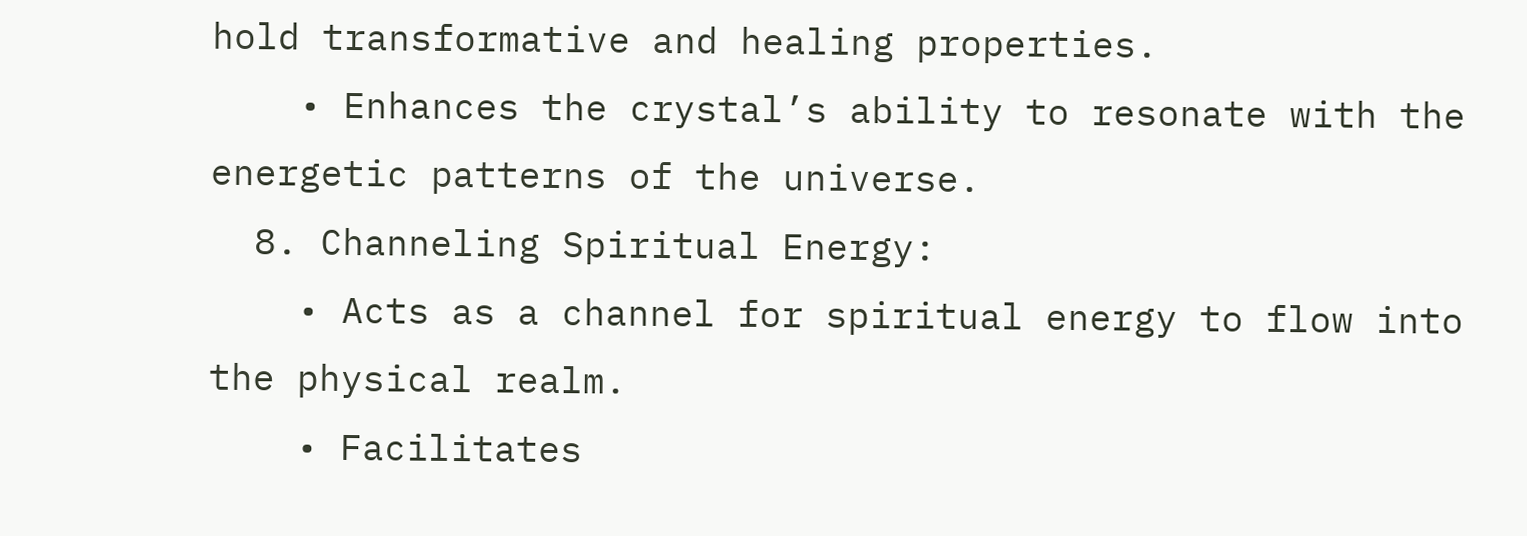hold transformative and healing properties.
    • Enhances the crystal’s ability to resonate with the energetic patterns of the universe.
  8. Channeling Spiritual Energy:
    • Acts as a channel for spiritual energy to flow into the physical realm.
    • Facilitates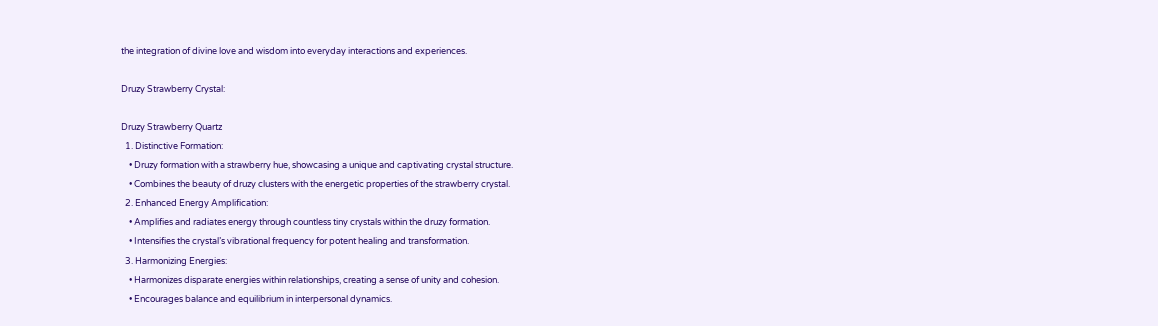the integration of divine love and wisdom into everyday interactions and experiences.

Druzy Strawberry Crystal:

Druzy Strawberry Quartz
  1. Distinctive Formation:
    • Druzy formation with a strawberry hue, showcasing a unique and captivating crystal structure.
    • Combines the beauty of druzy clusters with the energetic properties of the strawberry crystal.
  2. Enhanced Energy Amplification:
    • Amplifies and radiates energy through countless tiny crystals within the druzy formation.
    • Intensifies the crystal’s vibrational frequency for potent healing and transformation.
  3. Harmonizing Energies:
    • Harmonizes disparate energies within relationships, creating a sense of unity and cohesion.
    • Encourages balance and equilibrium in interpersonal dynamics.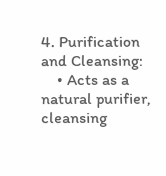4. Purification and Cleansing:
    • Acts as a natural purifier, cleansing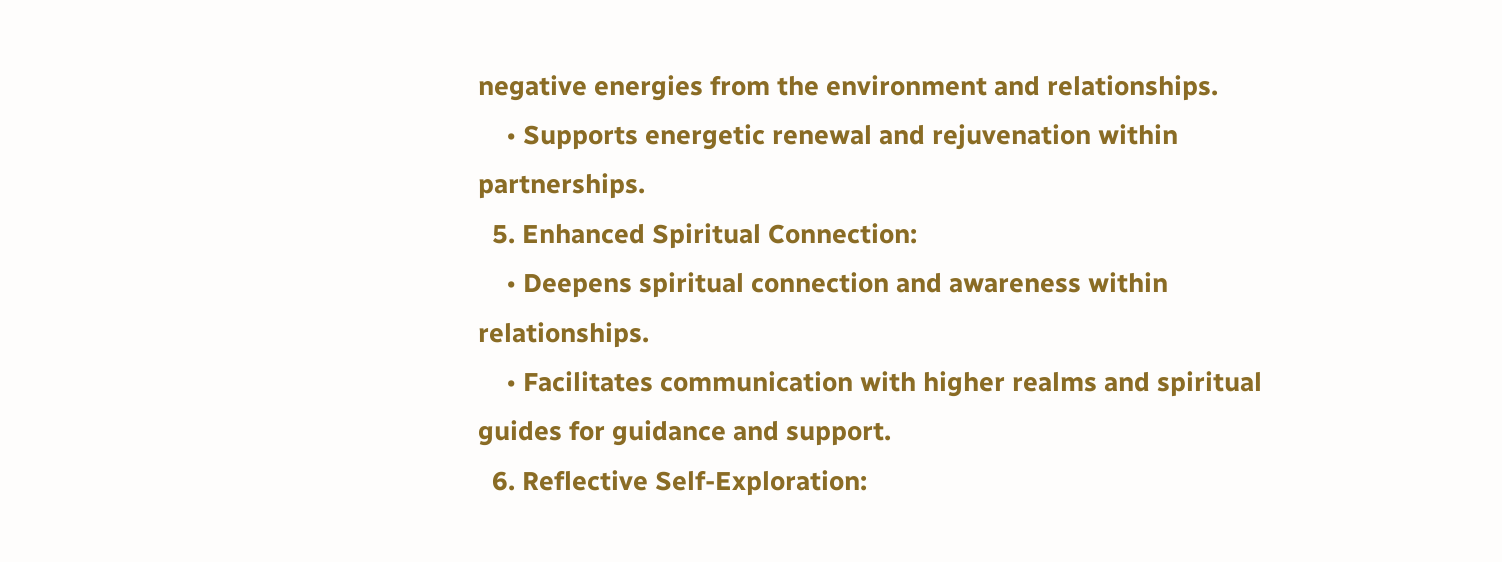negative energies from the environment and relationships.
    • Supports energetic renewal and rejuvenation within partnerships.
  5. Enhanced Spiritual Connection:
    • Deepens spiritual connection and awareness within relationships.
    • Facilitates communication with higher realms and spiritual guides for guidance and support.
  6. Reflective Self-Exploration: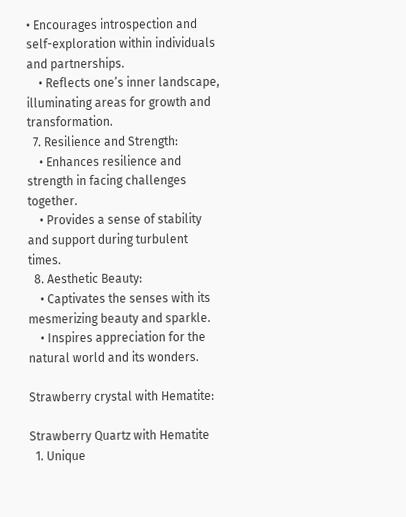• Encourages introspection and self-exploration within individuals and partnerships.
    • Reflects one’s inner landscape, illuminating areas for growth and transformation.
  7. Resilience and Strength:
    • Enhances resilience and strength in facing challenges together.
    • Provides a sense of stability and support during turbulent times.
  8. Aesthetic Beauty:
    • Captivates the senses with its mesmerizing beauty and sparkle.
    • Inspires appreciation for the natural world and its wonders.

Strawberry crystal with Hematite:

Strawberry Quartz with Hematite
  1. Unique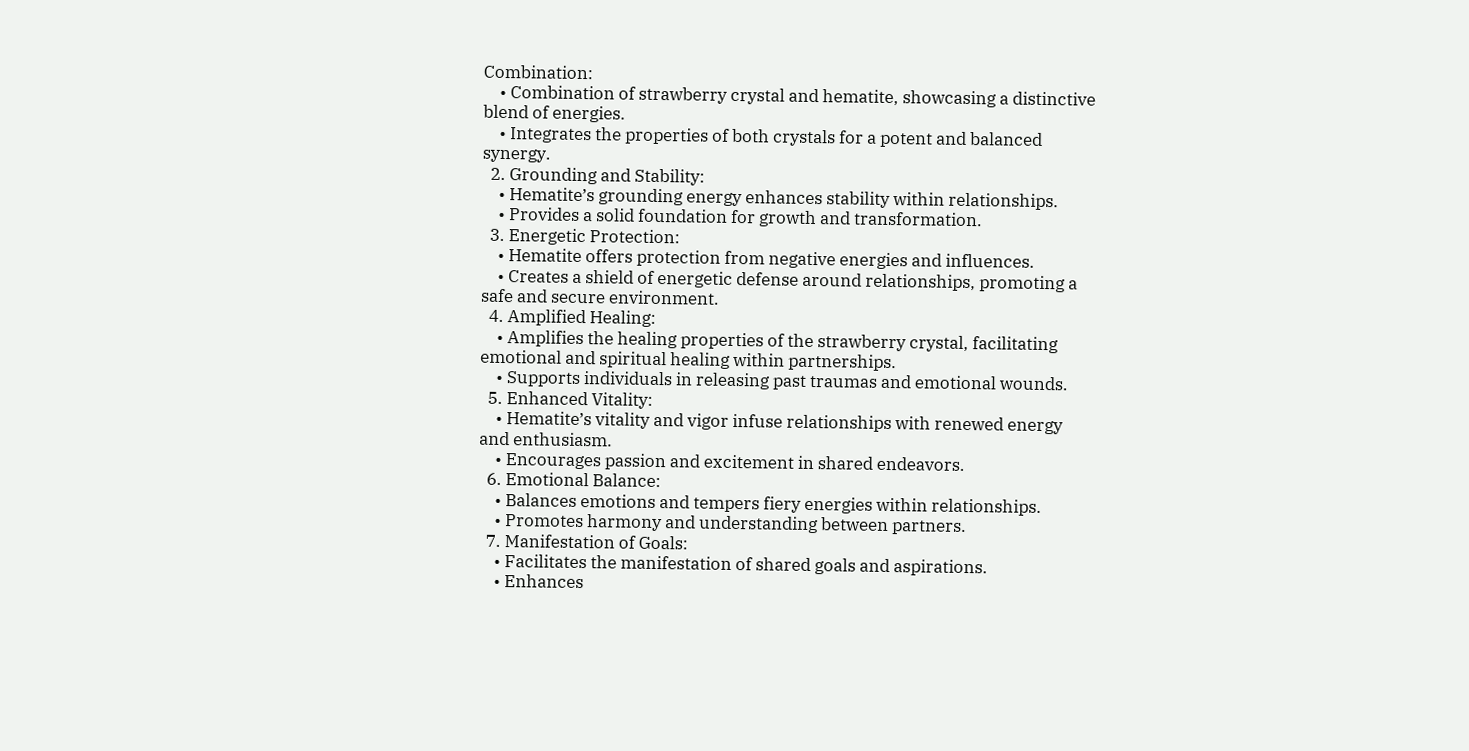Combination:
    • Combination of strawberry crystal and hematite, showcasing a distinctive blend of energies.
    • Integrates the properties of both crystals for a potent and balanced synergy.
  2. Grounding and Stability:
    • Hematite’s grounding energy enhances stability within relationships.
    • Provides a solid foundation for growth and transformation.
  3. Energetic Protection:
    • Hematite offers protection from negative energies and influences.
    • Creates a shield of energetic defense around relationships, promoting a safe and secure environment.
  4. Amplified Healing:
    • Amplifies the healing properties of the strawberry crystal, facilitating emotional and spiritual healing within partnerships.
    • Supports individuals in releasing past traumas and emotional wounds.
  5. Enhanced Vitality:
    • Hematite’s vitality and vigor infuse relationships with renewed energy and enthusiasm.
    • Encourages passion and excitement in shared endeavors.
  6. Emotional Balance:
    • Balances emotions and tempers fiery energies within relationships.
    • Promotes harmony and understanding between partners.
  7. Manifestation of Goals:
    • Facilitates the manifestation of shared goals and aspirations.
    • Enhances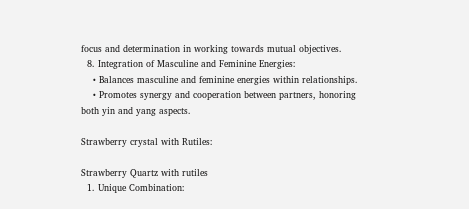focus and determination in working towards mutual objectives.
  8. Integration of Masculine and Feminine Energies:
    • Balances masculine and feminine energies within relationships.
    • Promotes synergy and cooperation between partners, honoring both yin and yang aspects.

Strawberry crystal with Rutiles:

Strawberry Quartz with rutiles
  1. Unique Combination: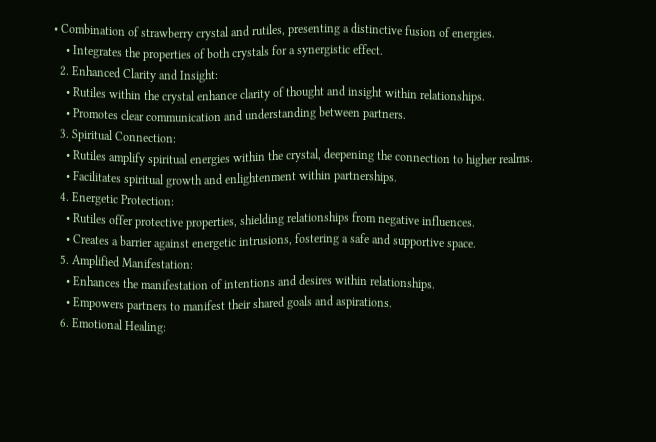• Combination of strawberry crystal and rutiles, presenting a distinctive fusion of energies.
    • Integrates the properties of both crystals for a synergistic effect.
  2. Enhanced Clarity and Insight:
    • Rutiles within the crystal enhance clarity of thought and insight within relationships.
    • Promotes clear communication and understanding between partners.
  3. Spiritual Connection:
    • Rutiles amplify spiritual energies within the crystal, deepening the connection to higher realms.
    • Facilitates spiritual growth and enlightenment within partnerships.
  4. Energetic Protection:
    • Rutiles offer protective properties, shielding relationships from negative influences.
    • Creates a barrier against energetic intrusions, fostering a safe and supportive space.
  5. Amplified Manifestation:
    • Enhances the manifestation of intentions and desires within relationships.
    • Empowers partners to manifest their shared goals and aspirations.
  6. Emotional Healing: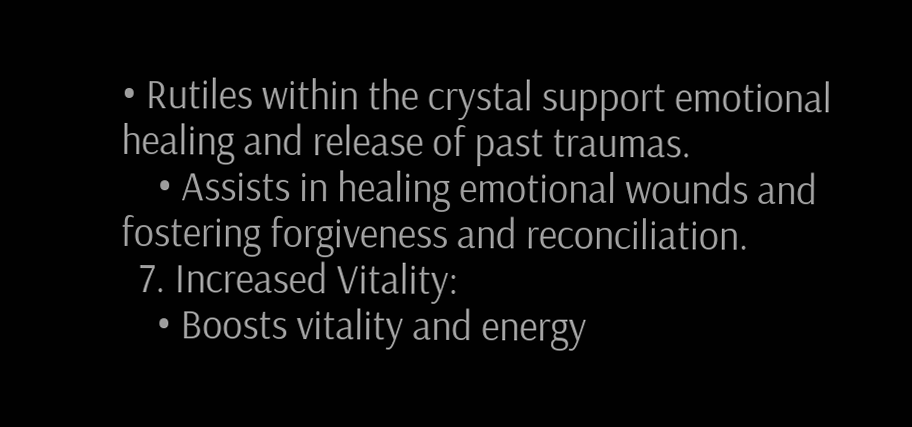• Rutiles within the crystal support emotional healing and release of past traumas.
    • Assists in healing emotional wounds and fostering forgiveness and reconciliation.
  7. Increased Vitality:
    • Boosts vitality and energy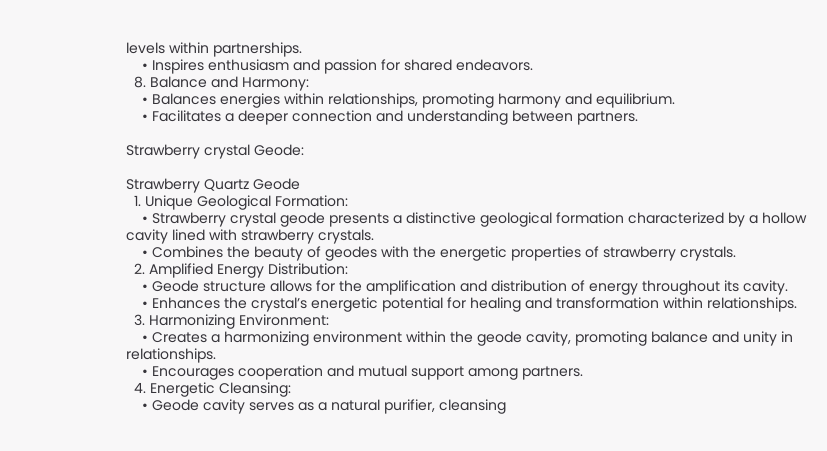levels within partnerships.
    • Inspires enthusiasm and passion for shared endeavors.
  8. Balance and Harmony:
    • Balances energies within relationships, promoting harmony and equilibrium.
    • Facilitates a deeper connection and understanding between partners.

Strawberry crystal Geode:

Strawberry Quartz Geode
  1. Unique Geological Formation:
    • Strawberry crystal geode presents a distinctive geological formation characterized by a hollow cavity lined with strawberry crystals.
    • Combines the beauty of geodes with the energetic properties of strawberry crystals.
  2. Amplified Energy Distribution:
    • Geode structure allows for the amplification and distribution of energy throughout its cavity.
    • Enhances the crystal’s energetic potential for healing and transformation within relationships.
  3. Harmonizing Environment:
    • Creates a harmonizing environment within the geode cavity, promoting balance and unity in relationships.
    • Encourages cooperation and mutual support among partners.
  4. Energetic Cleansing:
    • Geode cavity serves as a natural purifier, cleansing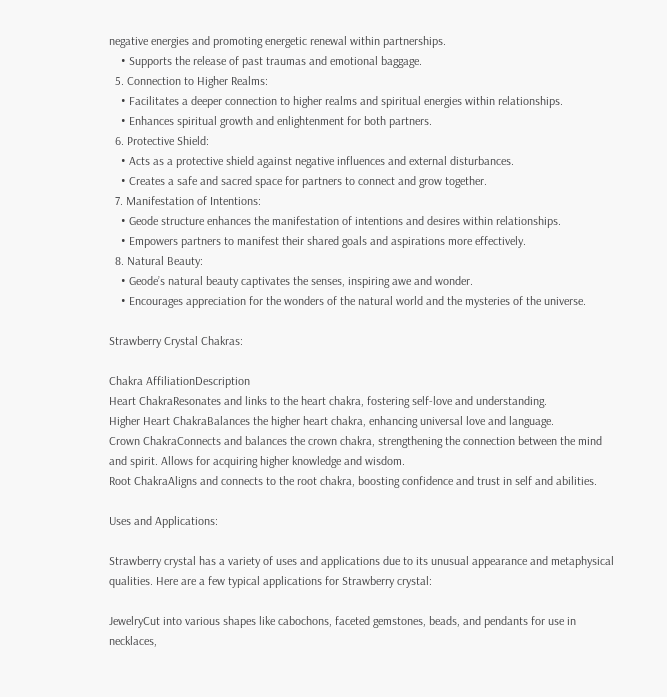negative energies and promoting energetic renewal within partnerships.
    • Supports the release of past traumas and emotional baggage.
  5. Connection to Higher Realms:
    • Facilitates a deeper connection to higher realms and spiritual energies within relationships.
    • Enhances spiritual growth and enlightenment for both partners.
  6. Protective Shield:
    • Acts as a protective shield against negative influences and external disturbances.
    • Creates a safe and sacred space for partners to connect and grow together.
  7. Manifestation of Intentions:
    • Geode structure enhances the manifestation of intentions and desires within relationships.
    • Empowers partners to manifest their shared goals and aspirations more effectively.
  8. Natural Beauty:
    • Geode’s natural beauty captivates the senses, inspiring awe and wonder.
    • Encourages appreciation for the wonders of the natural world and the mysteries of the universe.

Strawberry Crystal Chakras:

Chakra AffiliationDescription
Heart ChakraResonates and links to the heart chakra, fostering self-love and understanding.
Higher Heart ChakraBalances the higher heart chakra, enhancing universal love and language.
Crown ChakraConnects and balances the crown chakra, strengthening the connection between the mind and spirit. Allows for acquiring higher knowledge and wisdom.
Root ChakraAligns and connects to the root chakra, boosting confidence and trust in self and abilities.

Uses and Applications:

Strawberry crystal has a variety of uses and applications due to its unusual appearance and metaphysical qualities. Here are a few typical applications for Strawberry crystal:

JewelryCut into various shapes like cabochons, faceted gemstones, beads, and pendants for use in necklaces,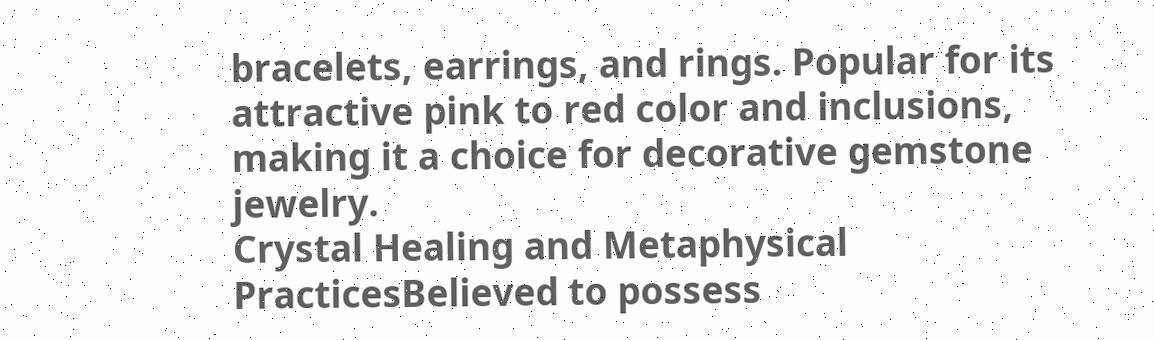bracelets, earrings, and rings. Popular for its attractive pink to red color and inclusions, making it a choice for decorative gemstone jewelry.
Crystal Healing and Metaphysical PracticesBelieved to possess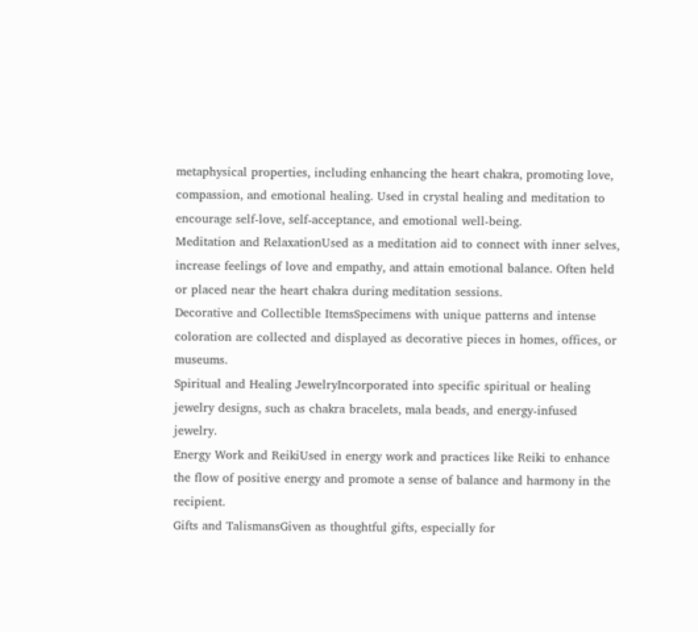metaphysical properties, including enhancing the heart chakra, promoting love, compassion, and emotional healing. Used in crystal healing and meditation to encourage self-love, self-acceptance, and emotional well-being.
Meditation and RelaxationUsed as a meditation aid to connect with inner selves, increase feelings of love and empathy, and attain emotional balance. Often held or placed near the heart chakra during meditation sessions.
Decorative and Collectible ItemsSpecimens with unique patterns and intense coloration are collected and displayed as decorative pieces in homes, offices, or museums.
Spiritual and Healing JewelryIncorporated into specific spiritual or healing jewelry designs, such as chakra bracelets, mala beads, and energy-infused jewelry.
Energy Work and ReikiUsed in energy work and practices like Reiki to enhance the flow of positive energy and promote a sense of balance and harmony in the recipient.
Gifts and TalismansGiven as thoughtful gifts, especially for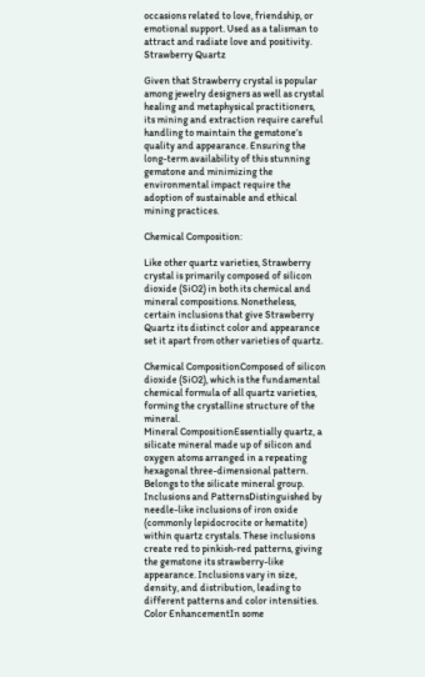occasions related to love, friendship, or emotional support. Used as a talisman to attract and radiate love and positivity.
Strawberry Quartz

Given that Strawberry crystal is popular among jewelry designers as well as crystal healing and metaphysical practitioners, its mining and extraction require careful handling to maintain the gemstone’s quality and appearance. Ensuring the long-term availability of this stunning gemstone and minimizing the environmental impact require the adoption of sustainable and ethical mining practices.

Chemical Composition:

Like other quartz varieties, Strawberry crystal is primarily composed of silicon dioxide (SiO2) in both its chemical and mineral compositions. Nonetheless, certain inclusions that give Strawberry Quartz its distinct color and appearance set it apart from other varieties of quartz.

Chemical CompositionComposed of silicon dioxide (SiO2), which is the fundamental chemical formula of all quartz varieties, forming the crystalline structure of the mineral.
Mineral CompositionEssentially quartz, a silicate mineral made up of silicon and oxygen atoms arranged in a repeating hexagonal three-dimensional pattern. Belongs to the silicate mineral group.
Inclusions and PatternsDistinguished by needle-like inclusions of iron oxide (commonly lepidocrocite or hematite) within quartz crystals. These inclusions create red to pinkish-red patterns, giving the gemstone its strawberry-like appearance. Inclusions vary in size, density, and distribution, leading to different patterns and color intensities.
Color EnhancementIn some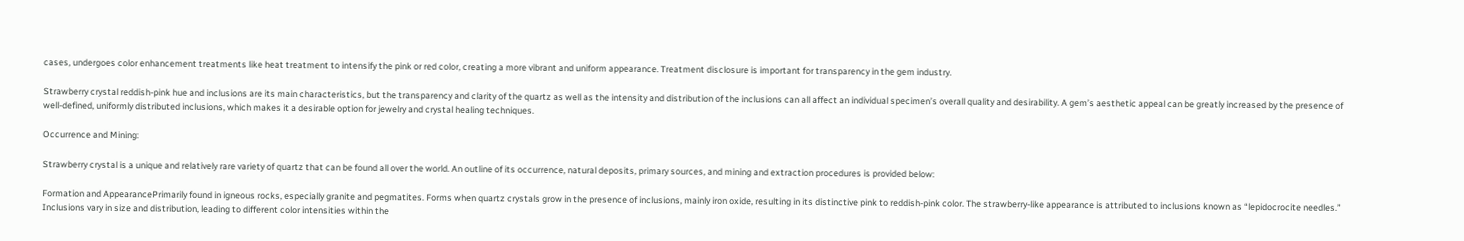cases, undergoes color enhancement treatments like heat treatment to intensify the pink or red color, creating a more vibrant and uniform appearance. Treatment disclosure is important for transparency in the gem industry.

Strawberry crystal reddish-pink hue and inclusions are its main characteristics, but the transparency and clarity of the quartz as well as the intensity and distribution of the inclusions can all affect an individual specimen’s overall quality and desirability. A gem’s aesthetic appeal can be greatly increased by the presence of well-defined, uniformly distributed inclusions, which makes it a desirable option for jewelry and crystal healing techniques.

Occurrence and Mining:

Strawberry crystal is a unique and relatively rare variety of quartz that can be found all over the world. An outline of its occurrence, natural deposits, primary sources, and mining and extraction procedures is provided below:

Formation and AppearancePrimarily found in igneous rocks, especially granite and pegmatites. Forms when quartz crystals grow in the presence of inclusions, mainly iron oxide, resulting in its distinctive pink to reddish-pink color. The strawberry-like appearance is attributed to inclusions known as “lepidocrocite needles.” Inclusions vary in size and distribution, leading to different color intensities within the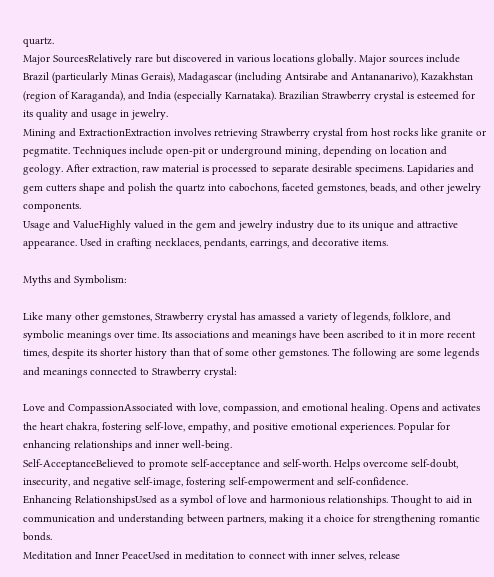quartz.
Major SourcesRelatively rare but discovered in various locations globally. Major sources include Brazil (particularly Minas Gerais), Madagascar (including Antsirabe and Antananarivo), Kazakhstan (region of Karaganda), and India (especially Karnataka). Brazilian Strawberry crystal is esteemed for its quality and usage in jewelry.
Mining and ExtractionExtraction involves retrieving Strawberry crystal from host rocks like granite or pegmatite. Techniques include open-pit or underground mining, depending on location and geology. After extraction, raw material is processed to separate desirable specimens. Lapidaries and gem cutters shape and polish the quartz into cabochons, faceted gemstones, beads, and other jewelry components.
Usage and ValueHighly valued in the gem and jewelry industry due to its unique and attractive appearance. Used in crafting necklaces, pendants, earrings, and decorative items.

Myths and Symbolism:

Like many other gemstones, Strawberry crystal has amassed a variety of legends, folklore, and symbolic meanings over time. Its associations and meanings have been ascribed to it in more recent times, despite its shorter history than that of some other gemstones. The following are some legends and meanings connected to Strawberry crystal:

Love and CompassionAssociated with love, compassion, and emotional healing. Opens and activates the heart chakra, fostering self-love, empathy, and positive emotional experiences. Popular for enhancing relationships and inner well-being.
Self-AcceptanceBelieved to promote self-acceptance and self-worth. Helps overcome self-doubt, insecurity, and negative self-image, fostering self-empowerment and self-confidence.
Enhancing RelationshipsUsed as a symbol of love and harmonious relationships. Thought to aid in communication and understanding between partners, making it a choice for strengthening romantic bonds.
Meditation and Inner PeaceUsed in meditation to connect with inner selves, release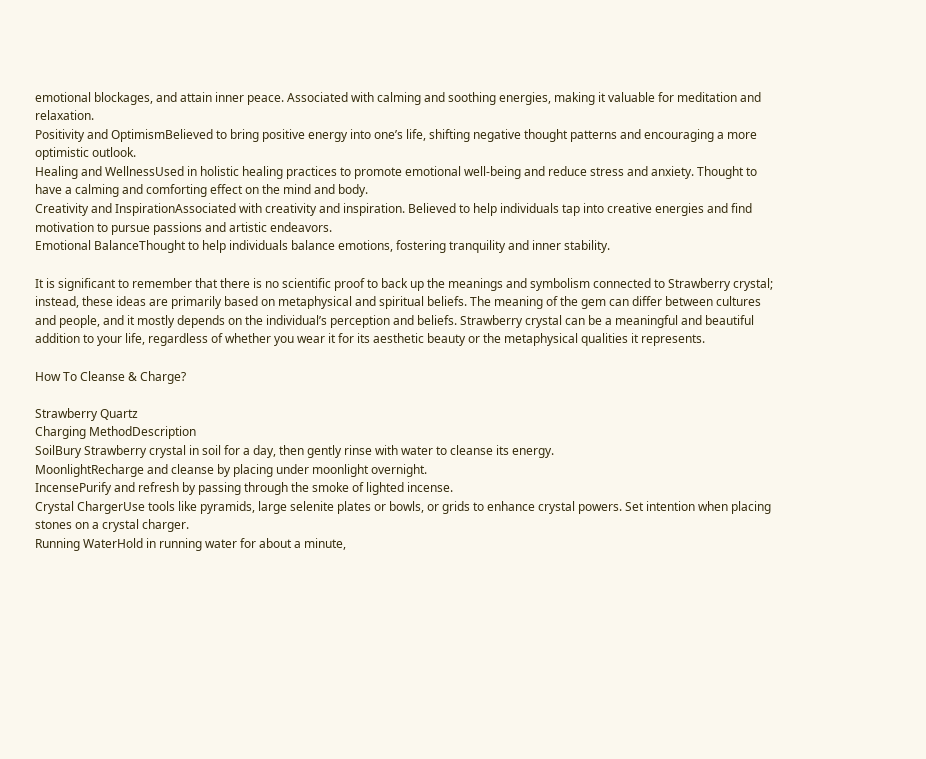emotional blockages, and attain inner peace. Associated with calming and soothing energies, making it valuable for meditation and relaxation.
Positivity and OptimismBelieved to bring positive energy into one’s life, shifting negative thought patterns and encouraging a more optimistic outlook.
Healing and WellnessUsed in holistic healing practices to promote emotional well-being and reduce stress and anxiety. Thought to have a calming and comforting effect on the mind and body.
Creativity and InspirationAssociated with creativity and inspiration. Believed to help individuals tap into creative energies and find motivation to pursue passions and artistic endeavors.
Emotional BalanceThought to help individuals balance emotions, fostering tranquility and inner stability.

It is significant to remember that there is no scientific proof to back up the meanings and symbolism connected to Strawberry crystal; instead, these ideas are primarily based on metaphysical and spiritual beliefs. The meaning of the gem can differ between cultures and people, and it mostly depends on the individual’s perception and beliefs. Strawberry crystal can be a meaningful and beautiful addition to your life, regardless of whether you wear it for its aesthetic beauty or the metaphysical qualities it represents.

How To Cleanse & Charge?

Strawberry Quartz
Charging MethodDescription
SoilBury Strawberry crystal in soil for a day, then gently rinse with water to cleanse its energy.
MoonlightRecharge and cleanse by placing under moonlight overnight.
IncensePurify and refresh by passing through the smoke of lighted incense.
Crystal ChargerUse tools like pyramids, large selenite plates or bowls, or grids to enhance crystal powers. Set intention when placing stones on a crystal charger.
Running WaterHold in running water for about a minute,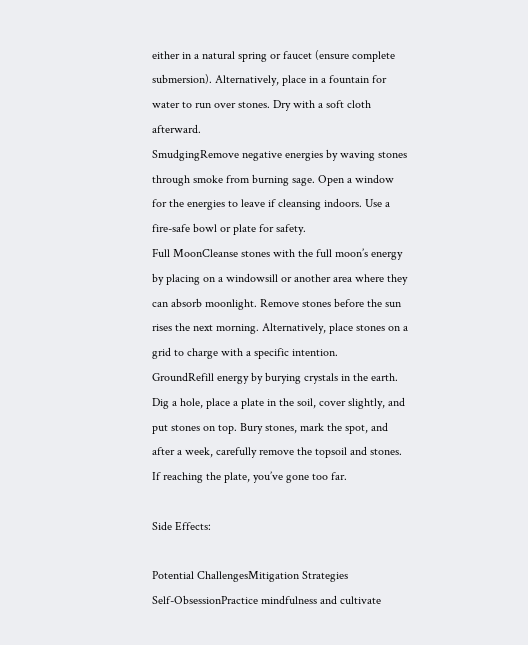either in a natural spring or faucet (ensure complete submersion). Alternatively, place in a fountain for water to run over stones. Dry with a soft cloth afterward.
SmudgingRemove negative energies by waving stones through smoke from burning sage. Open a window for the energies to leave if cleansing indoors. Use a fire-safe bowl or plate for safety.
Full MoonCleanse stones with the full moon’s energy by placing on a windowsill or another area where they can absorb moonlight. Remove stones before the sun rises the next morning. Alternatively, place stones on a grid to charge with a specific intention.
GroundRefill energy by burying crystals in the earth. Dig a hole, place a plate in the soil, cover slightly, and put stones on top. Bury stones, mark the spot, and after a week, carefully remove the topsoil and stones. If reaching the plate, you’ve gone too far.

Side Effects:

Potential ChallengesMitigation Strategies
Self-ObsessionPractice mindfulness and cultivate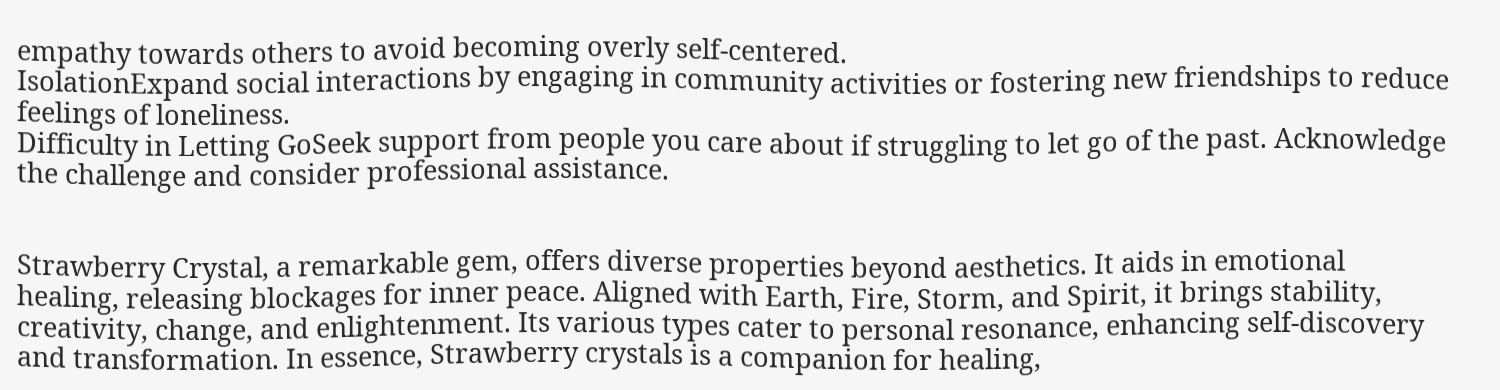empathy towards others to avoid becoming overly self-centered.
IsolationExpand social interactions by engaging in community activities or fostering new friendships to reduce feelings of loneliness.
Difficulty in Letting GoSeek support from people you care about if struggling to let go of the past. Acknowledge the challenge and consider professional assistance.


Strawberry Crystal, a remarkable gem, offers diverse properties beyond aesthetics. It aids in emotional healing, releasing blockages for inner peace. Aligned with Earth, Fire, Storm, and Spirit, it brings stability, creativity, change, and enlightenment. Its various types cater to personal resonance, enhancing self-discovery and transformation. In essence, Strawberry crystals is a companion for healing,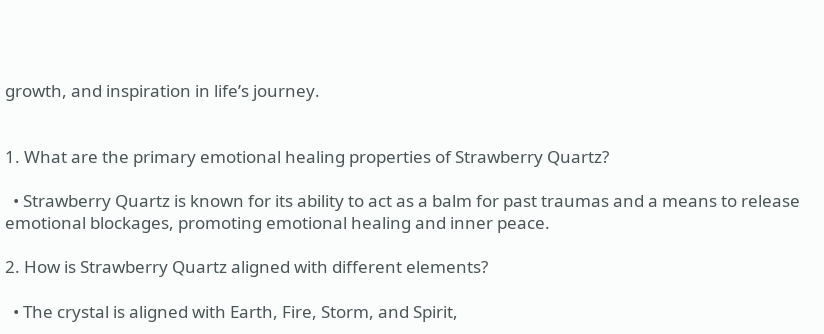growth, and inspiration in life’s journey.


1. What are the primary emotional healing properties of Strawberry Quartz?

  • Strawberry Quartz is known for its ability to act as a balm for past traumas and a means to release emotional blockages, promoting emotional healing and inner peace.

2. How is Strawberry Quartz aligned with different elements?

  • The crystal is aligned with Earth, Fire, Storm, and Spirit,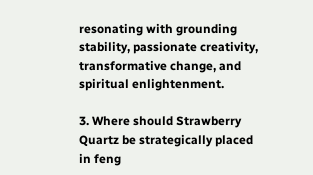resonating with grounding stability, passionate creativity, transformative change, and spiritual enlightenment.

3. Where should Strawberry Quartz be strategically placed in feng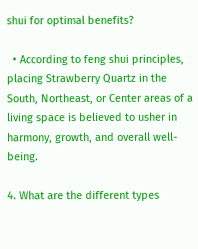shui for optimal benefits?

  • According to feng shui principles, placing Strawberry Quartz in the South, Northeast, or Center areas of a living space is believed to usher in harmony, growth, and overall well-being.

4. What are the different types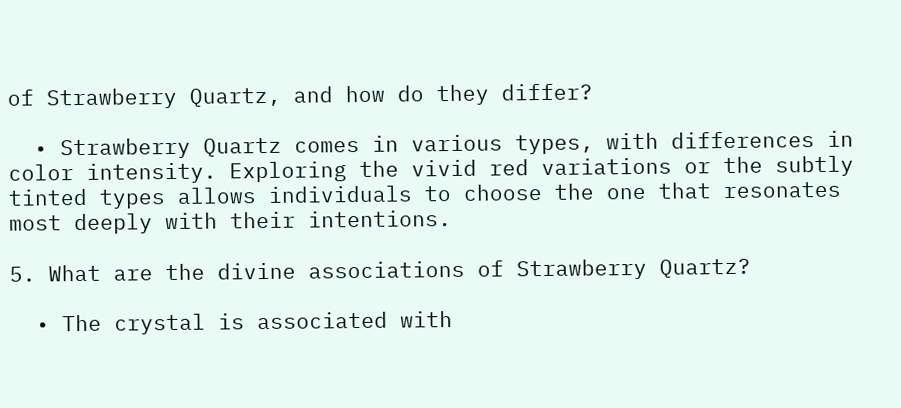of Strawberry Quartz, and how do they differ?

  • Strawberry Quartz comes in various types, with differences in color intensity. Exploring the vivid red variations or the subtly tinted types allows individuals to choose the one that resonates most deeply with their intentions.

5. What are the divine associations of Strawberry Quartz?

  • The crystal is associated with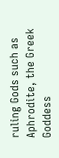ruling Gods such as Aphrodite, the Greek Goddess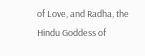of Love, and Radha, the Hindu Goddess of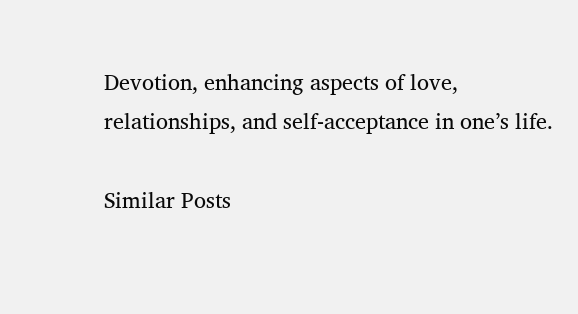Devotion, enhancing aspects of love, relationships, and self-acceptance in one’s life.

Similar Posts